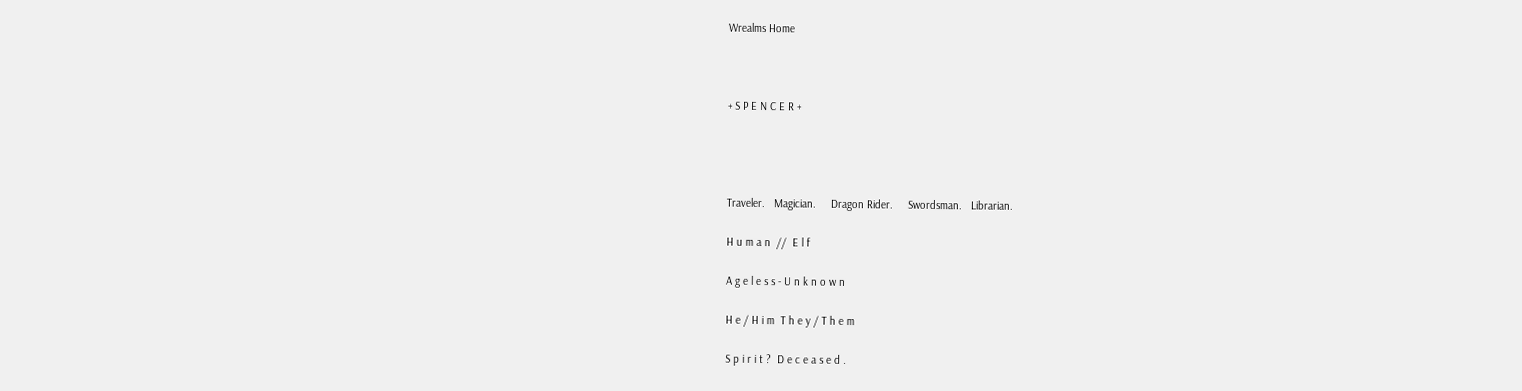Wrealms Home



+ S P E N C E R +




Traveler.   Magician.     Dragon Rider.     Swordsman.   Librarian.

H u m a n  //  E l f

A g e l e s s - U n k n o w n

H e / H i m  T h e y / T h e m

S p i r i t ?  D e c e a s e d .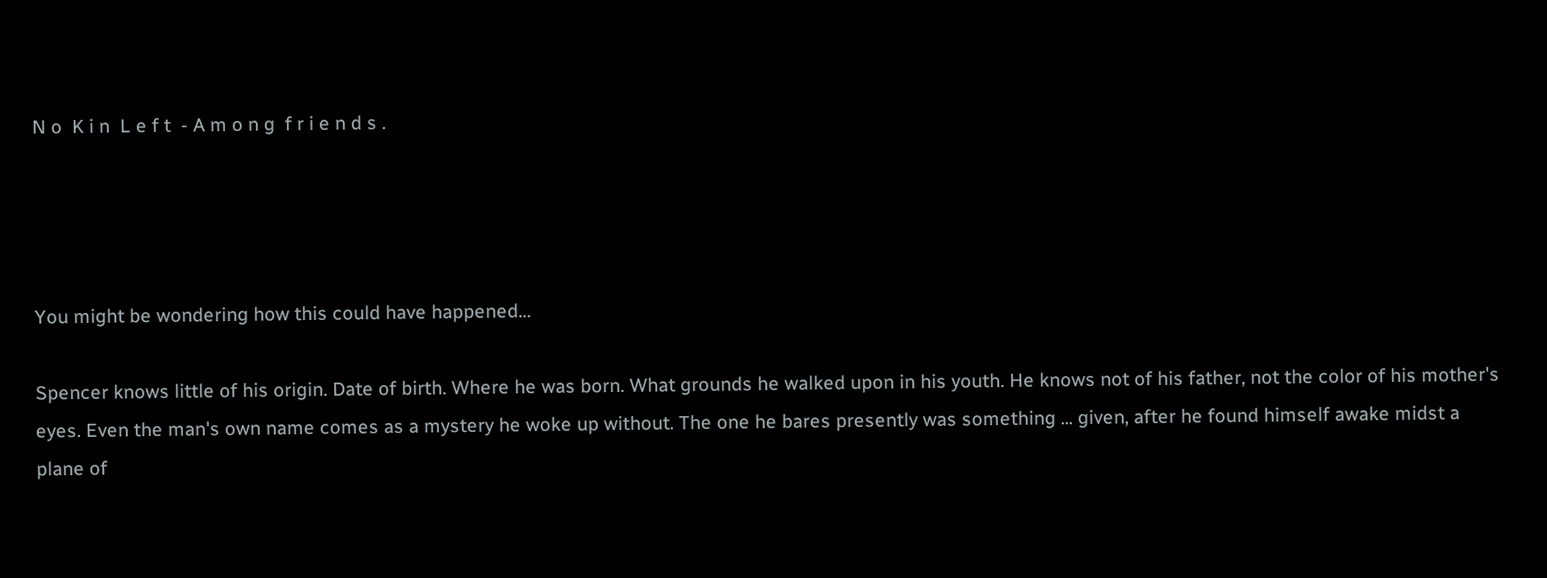N o  K i n  L e f t  - A m o n g  f r i e n d s .




You might be wondering how this could have happened…

Spencer knows little of his origin. Date of birth. Where he was born. What grounds he walked upon in his youth. He knows not of his father, not the color of his mother's eyes. Even the man's own name comes as a mystery he woke up without. The one he bares presently was something ... given, after he found himself awake midst a plane of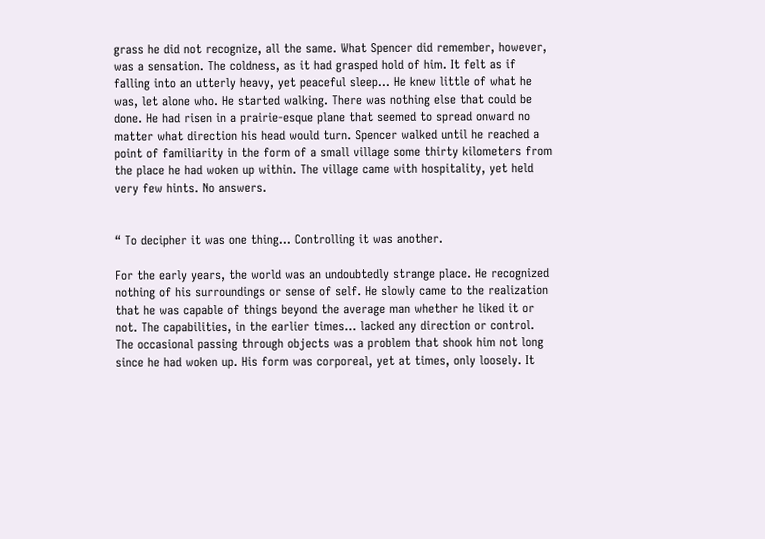grass he did not recognize, all the same. What Spencer did remember, however, was a sensation. The coldness, as it had grasped hold of him. It felt as if falling into an utterly heavy, yet peaceful sleep... He knew little of what he was, let alone who. He started walking. There was nothing else that could be done. He had risen in a prairie-esque plane that seemed to spread onward no matter what direction his head would turn. Spencer walked until he reached a point of familiarity in the form of a small village some thirty kilometers from the place he had woken up within. The village came with hospitality, yet held very few hints. No answers.


“ To decipher it was one thing... Controlling it was another.

For the early years, the world was an undoubtedly strange place. He recognized nothing of his surroundings or sense of self. He slowly came to the realization that he was capable of things beyond the average man whether he liked it or not. The capabilities, in the earlier times... lacked any direction or control. The occasional passing through objects was a problem that shook him not long since he had woken up. His form was corporeal, yet at times, only loosely. It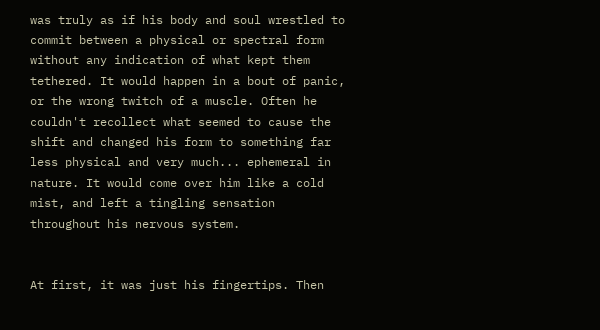was truly as if his body and soul wrestled to commit between a physical or spectral form without any indication of what kept them tethered. It would happen in a bout of panic, or the wrong twitch of a muscle. Often he couldn't recollect what seemed to cause the shift and changed his form to something far less physical and very much... ephemeral in nature. It would come over him like a cold mist, and left a tingling sensation throughout his nervous system.


At first, it was just his fingertips. Then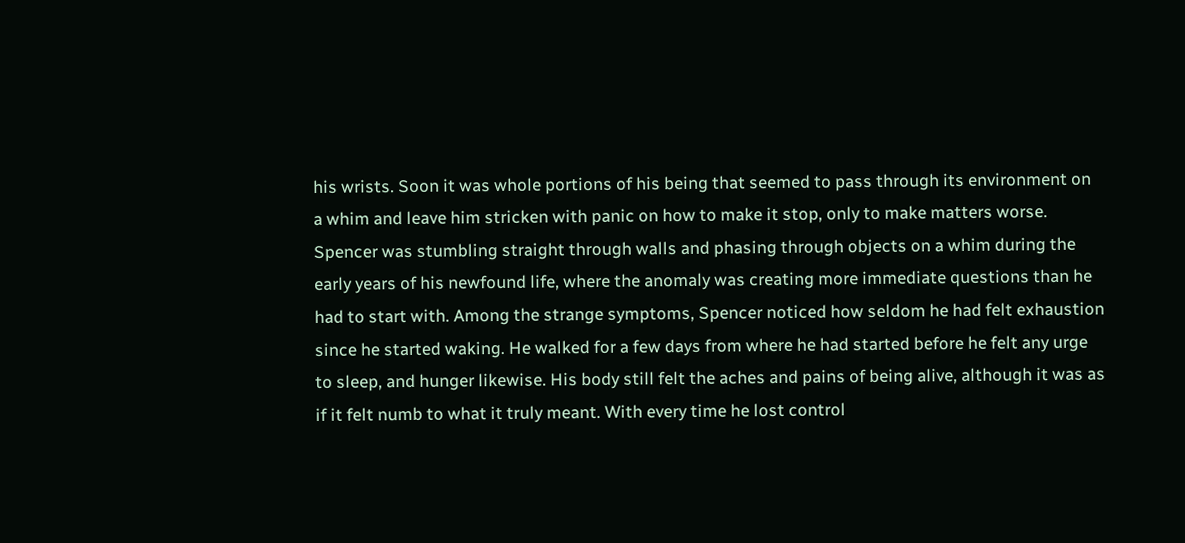his wrists. Soon it was whole portions of his being that seemed to pass through its environment on a whim and leave him stricken with panic on how to make it stop, only to make matters worse. Spencer was stumbling straight through walls and phasing through objects on a whim during the early years of his newfound life, where the anomaly was creating more immediate questions than he had to start with. Among the strange symptoms, Spencer noticed how seldom he had felt exhaustion since he started waking. He walked for a few days from where he had started before he felt any urge to sleep, and hunger likewise. His body still felt the aches and pains of being alive, although it was as if it felt numb to what it truly meant. With every time he lost control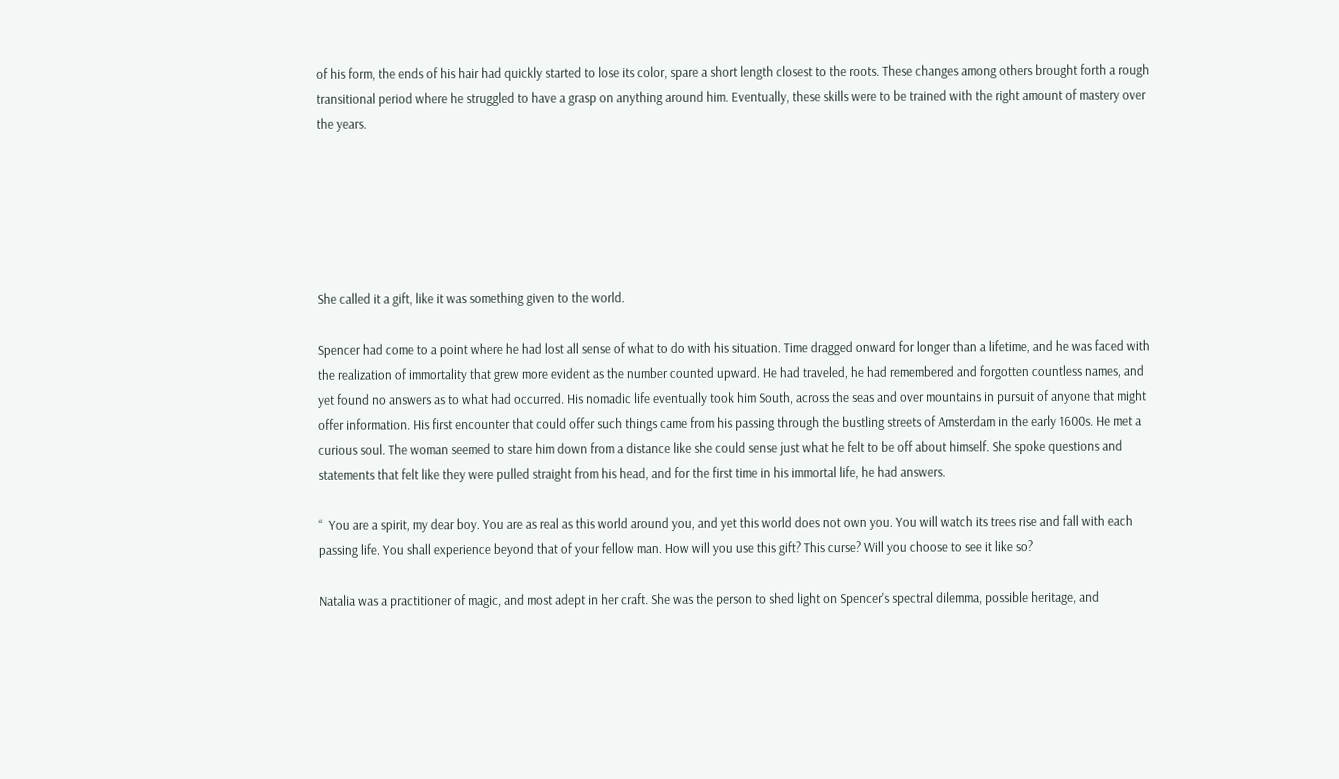of his form, the ends of his hair had quickly started to lose its color, spare a short length closest to the roots. These changes among others brought forth a rough transitional period where he struggled to have a grasp on anything around him. Eventually, these skills were to be trained with the right amount of mastery over the years.






She called it a gift, like it was something given to the world.

Spencer had come to a point where he had lost all sense of what to do with his situation. Time dragged onward for longer than a lifetime, and he was faced with the realization of immortality that grew more evident as the number counted upward. He had traveled, he had remembered and forgotten countless names, and yet found no answers as to what had occurred. His nomadic life eventually took him South, across the seas and over mountains in pursuit of anyone that might offer information. His first encounter that could offer such things came from his passing through the bustling streets of Amsterdam in the early 1600s. He met a curious soul. The woman seemed to stare him down from a distance like she could sense just what he felt to be off about himself. She spoke questions and statements that felt like they were pulled straight from his head, and for the first time in his immortal life, he had answers.

“  You are a spirit, my dear boy. You are as real as this world around you, and yet this world does not own you. You will watch its trees rise and fall with each passing life. You shall experience beyond that of your fellow man. How will you use this gift? This curse? Will you choose to see it like so?

Natalia was a practitioner of magic, and most adept in her craft. She was the person to shed light on Spencer's spectral dilemma, possible heritage, and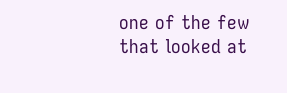one of the few that looked at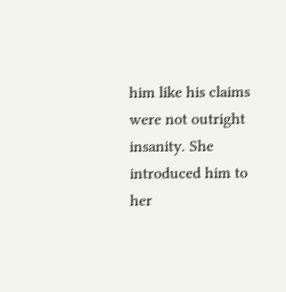him like his claims were not outright insanity. She introduced him to her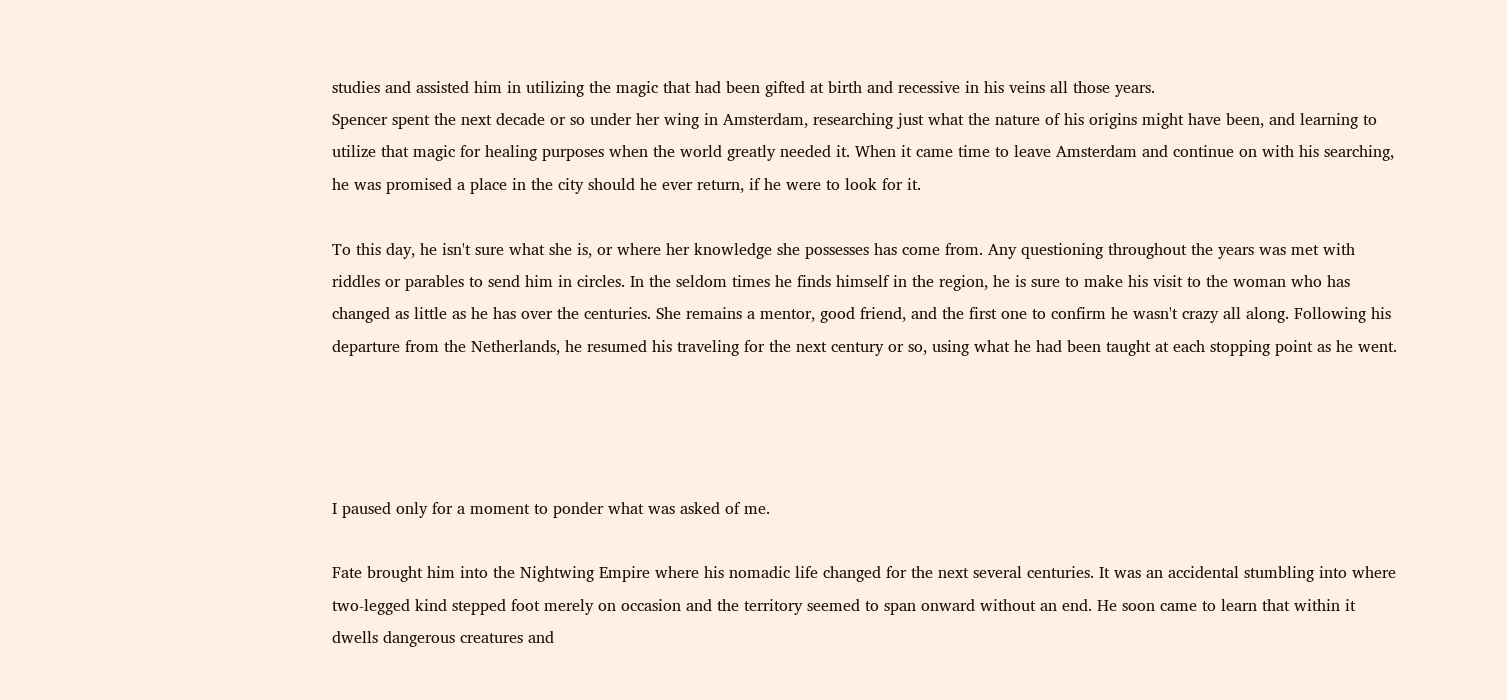studies and assisted him in utilizing the magic that had been gifted at birth and recessive in his veins all those years.
Spencer spent the next decade or so under her wing in Amsterdam, researching just what the nature of his origins might have been, and learning to utilize that magic for healing purposes when the world greatly needed it. When it came time to leave Amsterdam and continue on with his searching, he was promised a place in the city should he ever return, if he were to look for it.

To this day, he isn't sure what she is, or where her knowledge she possesses has come from. Any questioning throughout the years was met with riddles or parables to send him in circles. In the seldom times he finds himself in the region, he is sure to make his visit to the woman who has changed as little as he has over the centuries. She remains a mentor, good friend, and the first one to confirm he wasn't crazy all along. Following his departure from the Netherlands, he resumed his traveling for the next century or so, using what he had been taught at each stopping point as he went.




I paused only for a moment to ponder what was asked of me.

Fate brought him into the Nightwing Empire where his nomadic life changed for the next several centuries. It was an accidental stumbling into where two-legged kind stepped foot merely on occasion and the territory seemed to span onward without an end. He soon came to learn that within it dwells dangerous creatures and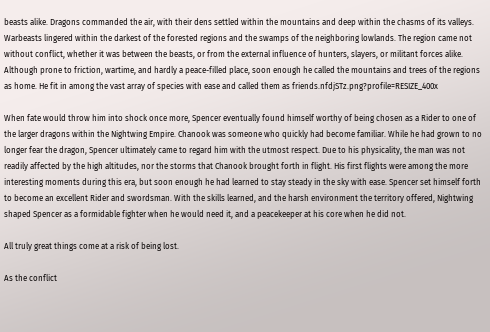beasts alike. Dragons commanded the air, with their dens settled within the mountains and deep within the chasms of its valleys. Warbeasts lingered within the darkest of the forested regions and the swamps of the neighboring lowlands. The region came not without conflict, whether it was between the beasts, or from the external influence of hunters, slayers, or militant forces alike. Although prone to friction, wartime, and hardly a peace-filled place, soon enough he called the mountains and trees of the regions as home. He fit in among the vast array of species with ease and called them as friends.nfdjSTz.png?profile=RESIZE_400x

When fate would throw him into shock once more, Spencer eventually found himself worthy of being chosen as a Rider to one of the larger dragons within the Nightwing Empire. Chanook was someone who quickly had become familiar. While he had grown to no longer fear the dragon, Spencer ultimately came to regard him with the utmost respect. Due to his physicality, the man was not readily affected by the high altitudes, nor the storms that Chanook brought forth in flight. His first flights were among the more interesting moments during this era, but soon enough he had learned to stay steady in the sky with ease. Spencer set himself forth to become an excellent Rider and swordsman. With the skills learned, and the harsh environment the territory offered, Nightwing shaped Spencer as a formidable fighter when he would need it, and a peacekeeper at his core when he did not.

All truly great things come at a risk of being lost.

As the conflict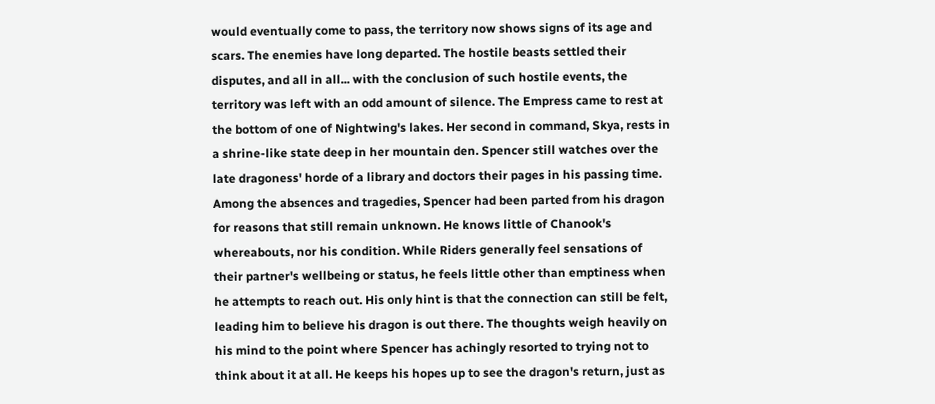would eventually come to pass, the territory now shows signs of its age and scars. The enemies have long departed. The hostile beasts settled their disputes, and all in all... with the conclusion of such hostile events, the territory was left with an odd amount of silence. The Empress came to rest at the bottom of one of Nightwing's lakes. Her second in command, Skya, rests in a shrine-like state deep in her mountain den. Spencer still watches over the late dragoness' horde of a library and doctors their pages in his passing time. Among the absences and tragedies, Spencer had been parted from his dragon for reasons that still remain unknown. He knows little of Chanook's whereabouts, nor his condition. While Riders generally feel sensations of their partner's wellbeing or status, he feels little other than emptiness when he attempts to reach out. His only hint is that the connection can still be felt, leading him to believe his dragon is out there. The thoughts weigh heavily on his mind to the point where Spencer has achingly resorted to trying not to think about it at all. He keeps his hopes up to see the dragon's return, just as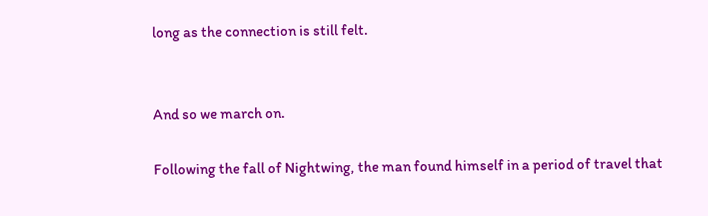long as the connection is still felt.


And so we march on.

Following the fall of Nightwing, the man found himself in a period of travel that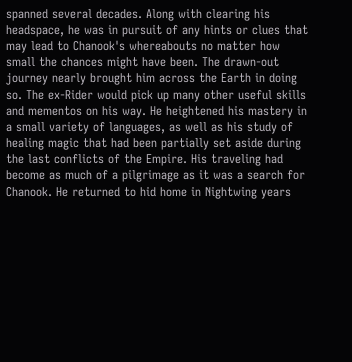spanned several decades. Along with clearing his headspace, he was in pursuit of any hints or clues that may lead to Chanook's whereabouts no matter how small the chances might have been. The drawn-out journey nearly brought him across the Earth in doing so. The ex-Rider would pick up many other useful skills and mementos on his way. He heightened his mastery in a small variety of languages, as well as his study of healing magic that had been partially set aside during the last conflicts of the Empire. His traveling had become as much of a pilgrimage as it was a search for Chanook. He returned to hid home in Nightwing years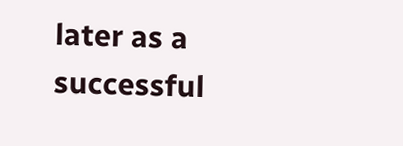later as a successful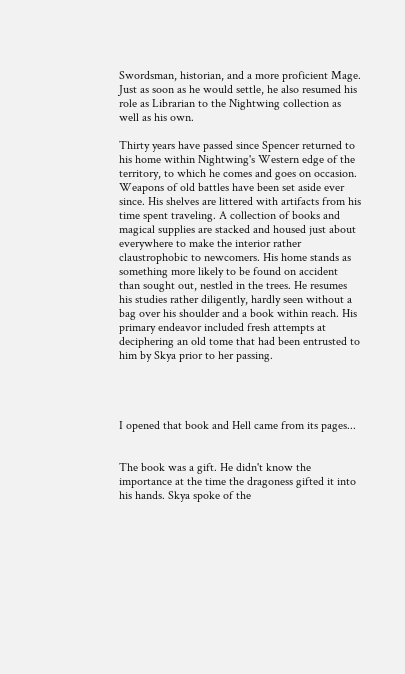Swordsman, historian, and a more proficient Mage. Just as soon as he would settle, he also resumed his role as Librarian to the Nightwing collection as well as his own.

Thirty years have passed since Spencer returned to his home within Nightwing's Western edge of the territory, to which he comes and goes on occasion. Weapons of old battles have been set aside ever since. His shelves are littered with artifacts from his time spent traveling. A collection of books and magical supplies are stacked and housed just about everywhere to make the interior rather claustrophobic to newcomers. His home stands as something more likely to be found on accident than sought out, nestled in the trees. He resumes his studies rather diligently, hardly seen without a bag over his shoulder and a book within reach. His primary endeavor included fresh attempts at deciphering an old tome that had been entrusted to him by Skya prior to her passing.




I opened that book and Hell came from its pages...


The book was a gift. He didn't know the importance at the time the dragoness gifted it into his hands. Skya spoke of the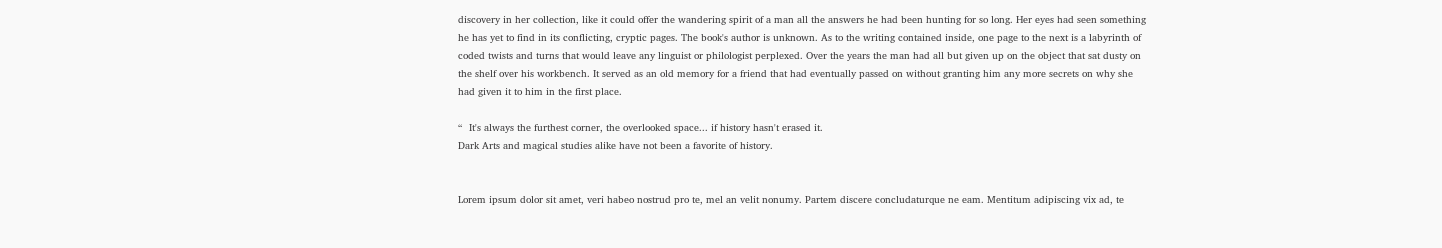discovery in her collection, like it could offer the wandering spirit of a man all the answers he had been hunting for so long. Her eyes had seen something he has yet to find in its conflicting, cryptic pages. The book's author is unknown. As to the writing contained inside, one page to the next is a labyrinth of coded twists and turns that would leave any linguist or philologist perplexed. Over the years the man had all but given up on the object that sat dusty on the shelf over his workbench. It served as an old memory for a friend that had eventually passed on without granting him any more secrets on why she had given it to him in the first place.

“  It's always the furthest corner, the overlooked space... if history hasn't erased it.
Dark Arts and magical studies alike have not been a favorite of history.


Lorem ipsum dolor sit amet, veri habeo nostrud pro te, mel an velit nonumy. Partem discere concludaturque ne eam. Mentitum adipiscing vix ad, te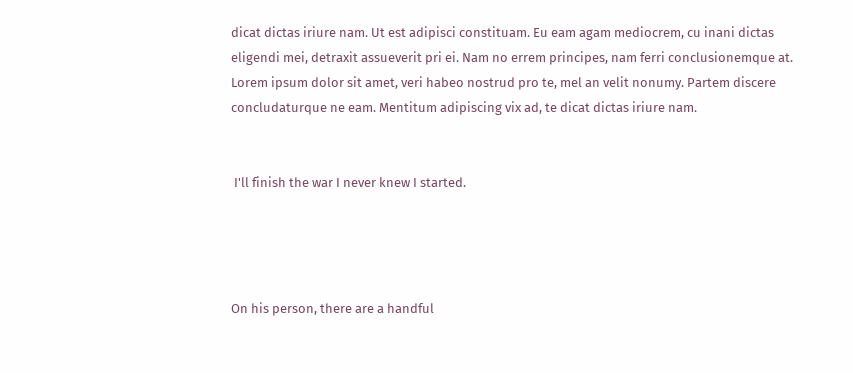dicat dictas iriure nam. Ut est adipisci constituam. Eu eam agam mediocrem, cu inani dictas eligendi mei, detraxit assueverit pri ei. Nam no errem principes, nam ferri conclusionemque at. Lorem ipsum dolor sit amet, veri habeo nostrud pro te, mel an velit nonumy. Partem discere concludaturque ne eam. Mentitum adipiscing vix ad, te dicat dictas iriure nam.


 I'll finish the war I never knew I started.




On his person, there are a handful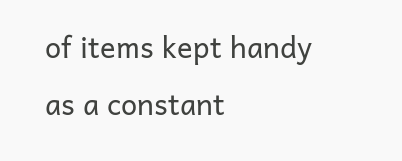of items kept handy as a constant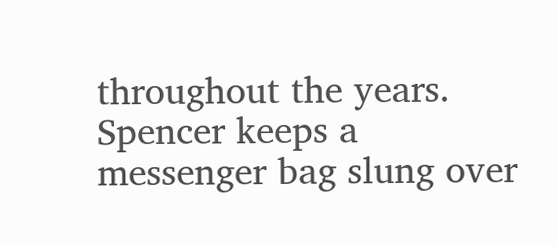throughout the years. Spencer keeps a messenger bag slung over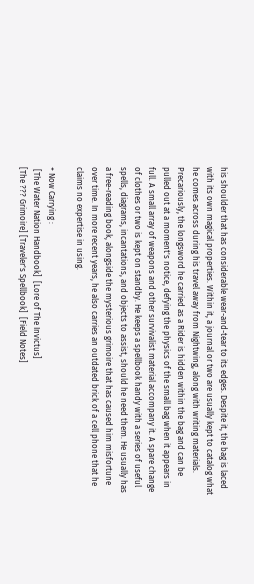his shoulder that has considerable wear-and-tear to its edges. Despite it, the bag is laced with its own magical properties. Within it, a journal or two are usually kept to catalog what he comes across during his travel away from Nightwing, along with writing materials. Precariously, the longsword he carried as a Rider is hidden within the bag and can be pulled out at a moment's notice, defying the physics of the small bag when it appears in full. A small array of weapons and other survivalist material accompany it. A spare change of clothes or two is kept on standby. He keeps a spellbook handy with a series of useful spells, diagrams, incantations, and objects to assist, should he need them. He usually has a free-reading book, alongside the mysterious grimoire that has caused him misfortune over time. In more recent years, he also carries an outdated brick of a cell phone that he claims no expertise in using.

+ Now Carrying :
 [The Water Nation Handbook]  [Lore of The Invictus]
[The ??? Grimoire] [Traveler's Spellbook]  [Field Notes]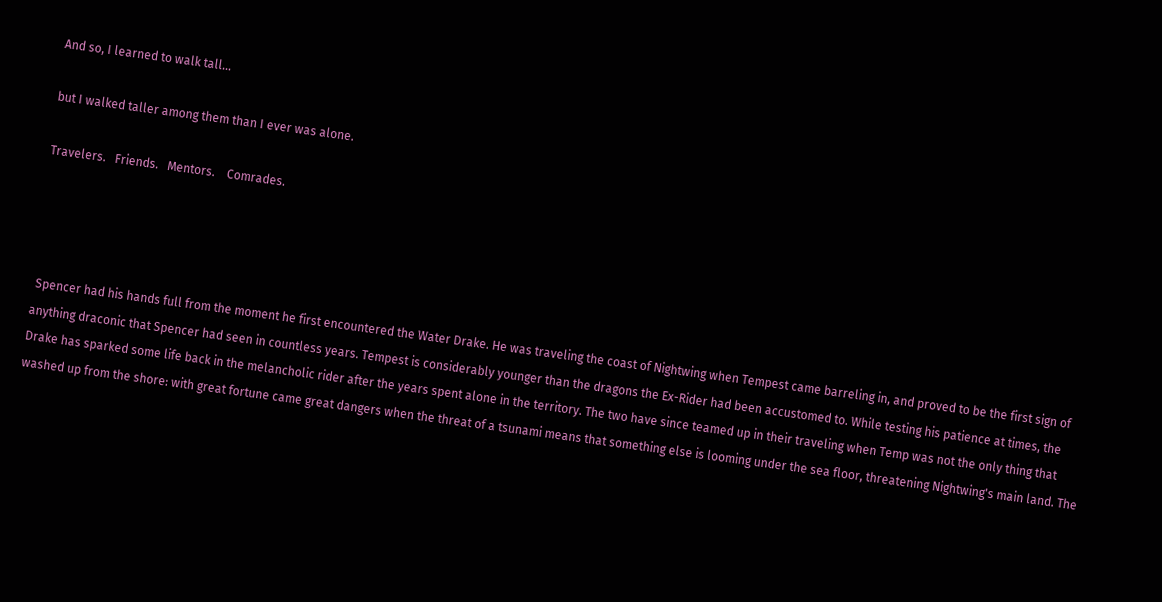And so, I learned to walk tall...

but I walked taller among them than I ever was alone.

Travelers.   Friends.   Mentors.    Comrades.




 Spencer had his hands full from the moment he first encountered the Water Drake. He was traveling the coast of Nightwing when Tempest came barreling in, and proved to be the first sign of anything draconic that Spencer had seen in countless years. Tempest is considerably younger than the dragons the Ex-Rider had been accustomed to. While testing his patience at times, the Drake has sparked some life back in the melancholic rider after the years spent alone in the territory. The two have since teamed up in their traveling when Temp was not the only thing that washed up from the shore: with great fortune came great dangers when the threat of a tsunami means that something else is looming under the sea floor, threatening Nightwing's main land. The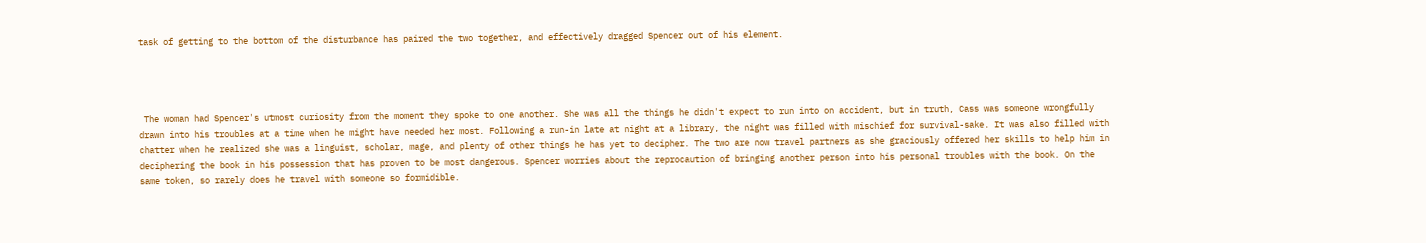task of getting to the bottom of the disturbance has paired the two together, and effectively dragged Spencer out of his element.




 The woman had Spencer's utmost curiosity from the moment they spoke to one another. She was all the things he didn't expect to run into on accident, but in truth, Cass was someone wrongfully drawn into his troubles at a time when he might have needed her most. Following a run-in late at night at a library, the night was filled with mischief for survival-sake. It was also filled with chatter when he realized she was a linguist, scholar, mage, and plenty of other things he has yet to decipher. The two are now travel partners as she graciously offered her skills to help him in deciphering the book in his possession that has proven to be most dangerous. Spencer worries about the reprocaution of bringing another person into his personal troubles with the book. On the same token, so rarely does he travel with someone so formidible.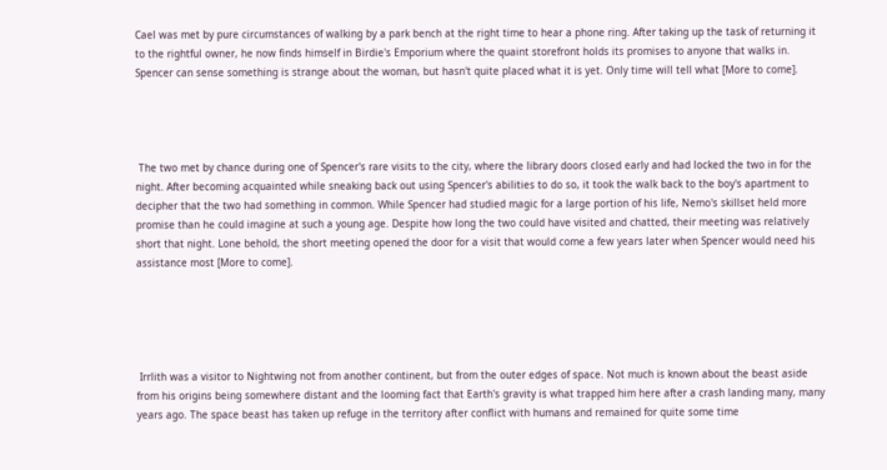Cael was met by pure circumstances of walking by a park bench at the right time to hear a phone ring. After taking up the task of returning it to the rightful owner, he now finds himself in Birdie's Emporium where the quaint storefront holds its promises to anyone that walks in. Spencer can sense something is strange about the woman, but hasn't quite placed what it is yet. Only time will tell what [More to come].




 The two met by chance during one of Spencer's rare visits to the city, where the library doors closed early and had locked the two in for the night. After becoming acquainted while sneaking back out using Spencer's abilities to do so, it took the walk back to the boy's apartment to decipher that the two had something in common. While Spencer had studied magic for a large portion of his life, Nemo's skillset held more promise than he could imagine at such a young age. Despite how long the two could have visited and chatted, their meeting was relatively short that night. Lone behold, the short meeting opened the door for a visit that would come a few years later when Spencer would need his assistance most [More to come].





 Irrlith was a visitor to Nightwing not from another continent, but from the outer edges of space. Not much is known about the beast aside from his origins being somewhere distant and the looming fact that Earth's gravity is what trapped him here after a crash landing many, many years ago. The space beast has taken up refuge in the territory after conflict with humans and remained for quite some time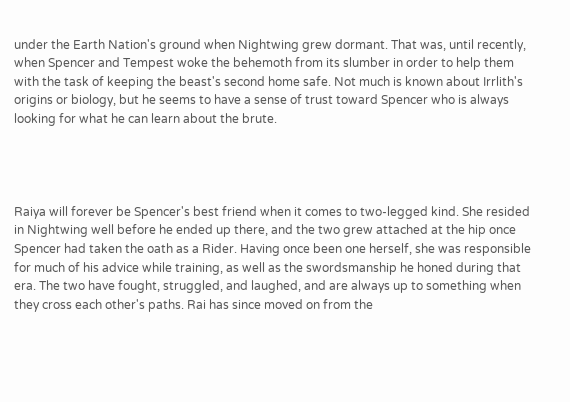under the Earth Nation's ground when Nightwing grew dormant. That was, until recently, when Spencer and Tempest woke the behemoth from its slumber in order to help them with the task of keeping the beast's second home safe. Not much is known about Irrlith's origins or biology, but he seems to have a sense of trust toward Spencer who is always looking for what he can learn about the brute.




Raiya will forever be Spencer's best friend when it comes to two-legged kind. She resided in Nightwing well before he ended up there, and the two grew attached at the hip once Spencer had taken the oath as a Rider. Having once been one herself, she was responsible for much of his advice while training, as well as the swordsmanship he honed during that era. The two have fought, struggled, and laughed, and are always up to something when they cross each other's paths. Rai has since moved on from the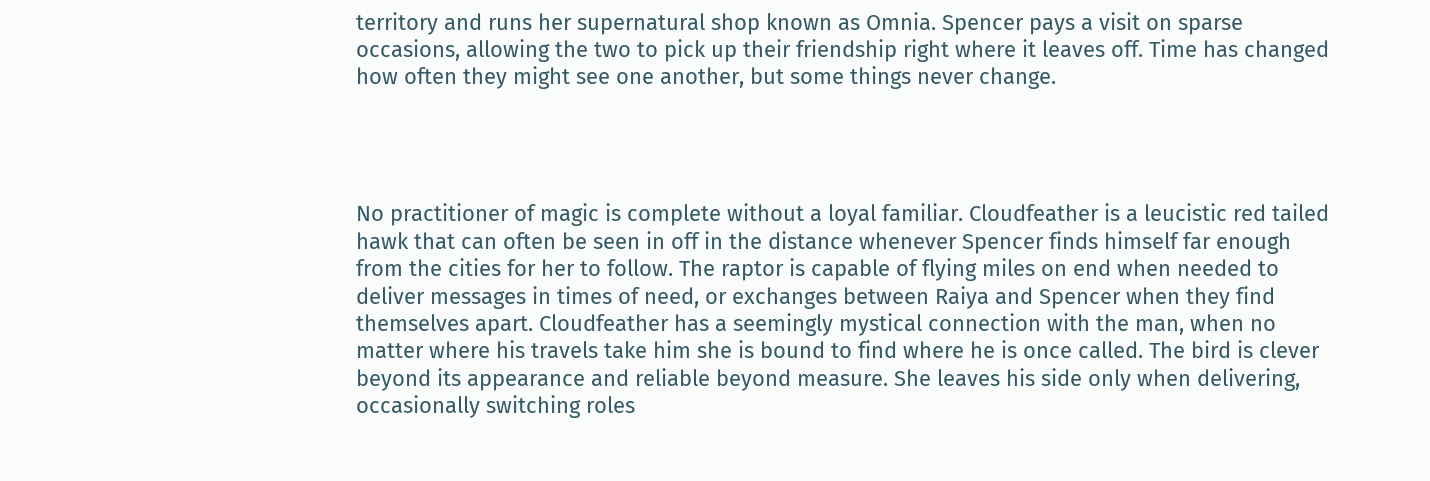territory and runs her supernatural shop known as Omnia. Spencer pays a visit on sparse occasions, allowing the two to pick up their friendship right where it leaves off. Time has changed how often they might see one another, but some things never change.




No practitioner of magic is complete without a loyal familiar. Cloudfeather is a leucistic red tailed hawk that can often be seen in off in the distance whenever Spencer finds himself far enough from the cities for her to follow. The raptor is capable of flying miles on end when needed to deliver messages in times of need, or exchanges between Raiya and Spencer when they find themselves apart. Cloudfeather has a seemingly mystical connection with the man, when no matter where his travels take him she is bound to find where he is once called. The bird is clever beyond its appearance and reliable beyond measure. She leaves his side only when delivering, occasionally switching roles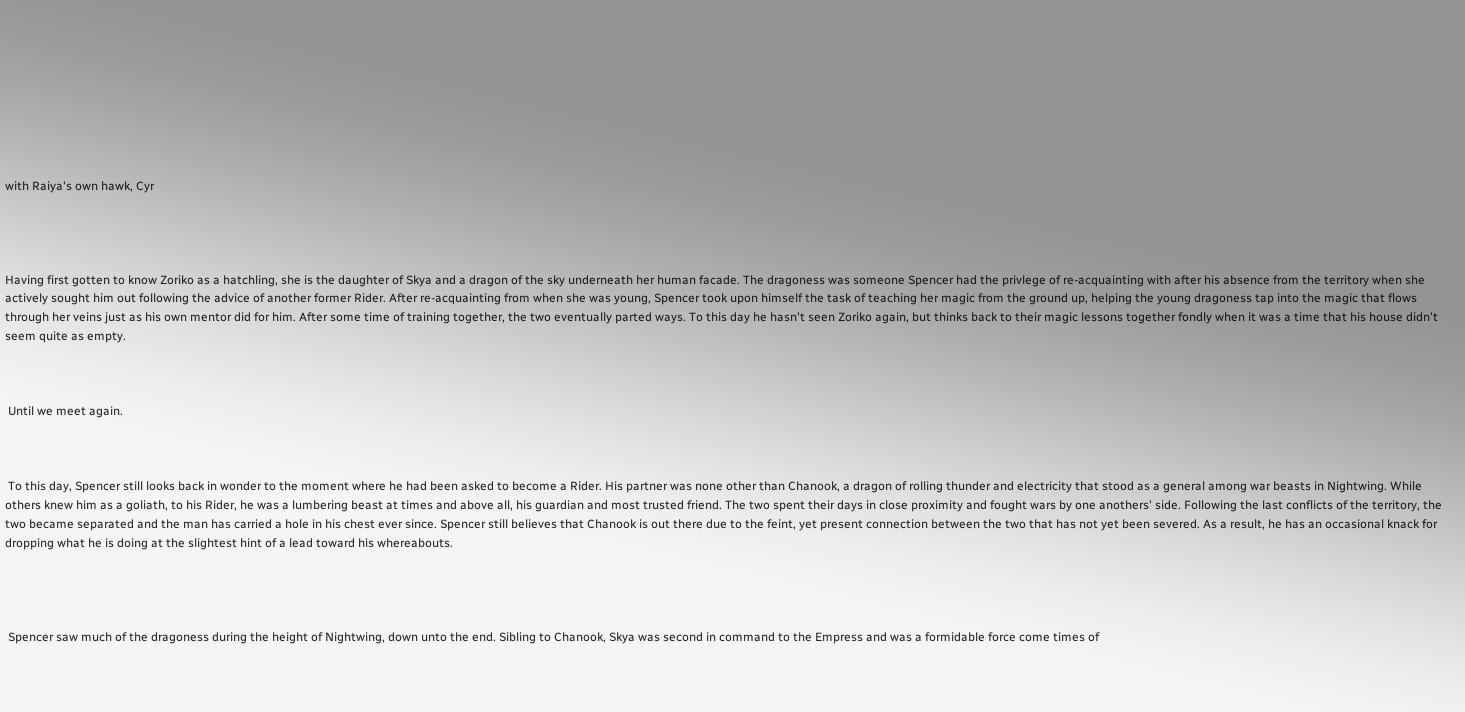with Raiya's own hawk, Cyr




Having first gotten to know Zoriko as a hatchling, she is the daughter of Skya and a dragon of the sky underneath her human facade. The dragoness was someone Spencer had the privlege of re-acquainting with after his absence from the territory when she actively sought him out following the advice of another former Rider. After re-acquainting from when she was young, Spencer took upon himself the task of teaching her magic from the ground up, helping the young dragoness tap into the magic that flows through her veins just as his own mentor did for him. After some time of training together, the two eventually parted ways. To this day he hasn't seen Zoriko again, but thinks back to their magic lessons together fondly when it was a time that his house didn't seem quite as empty.



 Until we meet again.



 To this day, Spencer still looks back in wonder to the moment where he had been asked to become a Rider. His partner was none other than Chanook, a dragon of rolling thunder and electricity that stood as a general among war beasts in Nightwing. While others knew him as a goliath, to his Rider, he was a lumbering beast at times and above all, his guardian and most trusted friend. The two spent their days in close proximity and fought wars by one anothers' side. Following the last conflicts of the territory, the two became separated and the man has carried a hole in his chest ever since. Spencer still believes that Chanook is out there due to the feint, yet present connection between the two that has not yet been severed. As a result, he has an occasional knack for dropping what he is doing at the slightest hint of a lead toward his whereabouts.




 Spencer saw much of the dragoness during the height of Nightwing, down unto the end. Sibling to Chanook, Skya was second in command to the Empress and was a formidable force come times of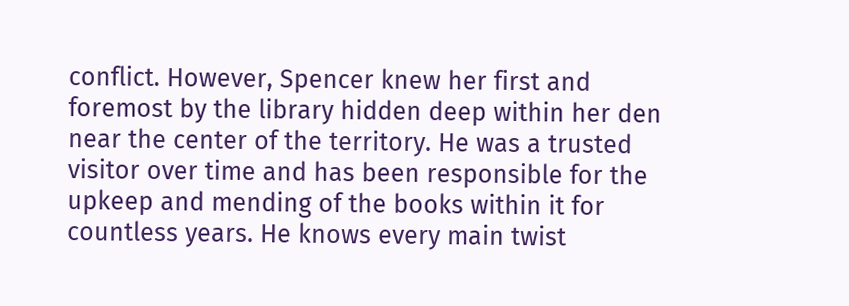conflict. However, Spencer knew her first and foremost by the library hidden deep within her den near the center of the territory. He was a trusted visitor over time and has been responsible for the upkeep and mending of the books within it for countless years. He knows every main twist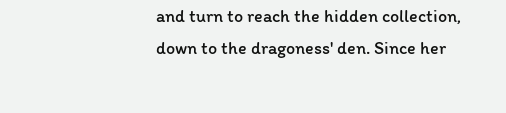and turn to reach the hidden collection, down to the dragoness' den. Since her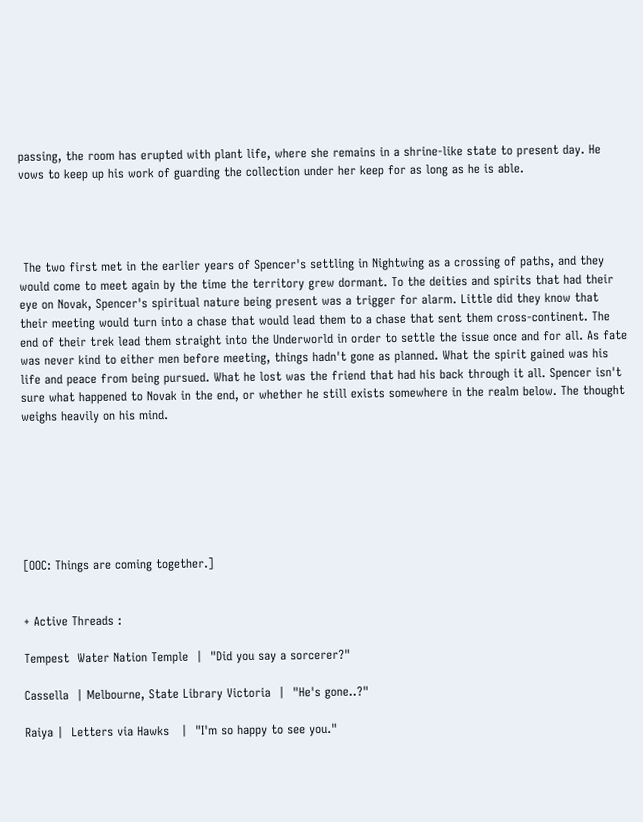passing, the room has erupted with plant life, where she remains in a shrine-like state to present day. He vows to keep up his work of guarding the collection under her keep for as long as he is able.




 The two first met in the earlier years of Spencer's settling in Nightwing as a crossing of paths, and they would come to meet again by the time the territory grew dormant. To the deities and spirits that had their eye on Novak, Spencer's spiritual nature being present was a trigger for alarm. Little did they know that their meeting would turn into a chase that would lead them to a chase that sent them cross-continent. The end of their trek lead them straight into the Underworld in order to settle the issue once and for all. As fate was never kind to either men before meeting, things hadn't gone as planned. What the spirit gained was his life and peace from being pursued. What he lost was the friend that had his back through it all. Spencer isn't sure what happened to Novak in the end, or whether he still exists somewhere in the realm below. The thought weighs heavily on his mind.







[OOC: Things are coming together.]


+ Active Threads :

Tempest  Water Nation Temple  |  "Did you say a sorcerer?"

Cassella  | Melbourne, State Library Victoria  |  "He's gone..?"

Raiya |  Letters via Hawks   |  "I'm so happy to see you."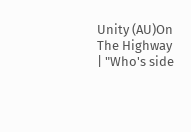Unity (AU)On The Highway   | "Who's side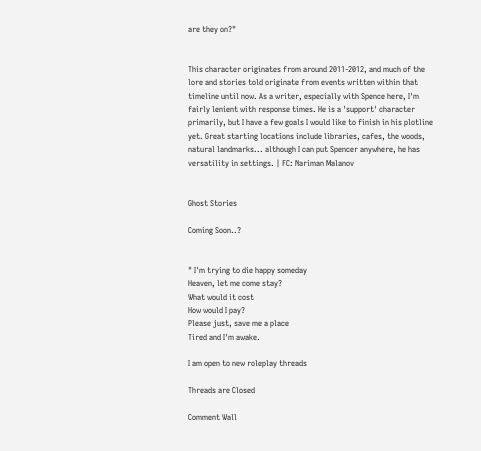are they on?"


This character originates from around 2011-2012, and much of the lore and stories told originate from events written within that timeline until now. As a writer, especially with Spence here, I'm fairly lenient with response times. He is a 'support' character primarily, but I have a few goals I would like to finish in his plotline yet. Great starting locations include libraries, cafes, the woods, natural landmarks... although I can put Spencer anywhere, he has versatility in settings. | FC: Nariman Malanov


Ghost Stories

Coming Soon..?


" I'm trying to die happy someday
Heaven, let me come stay?
What would it cost
How would I pay?
Please just, save me a place
Tired and I'm awake.

I am open to new roleplay threads

Threads are Closed

Comment Wall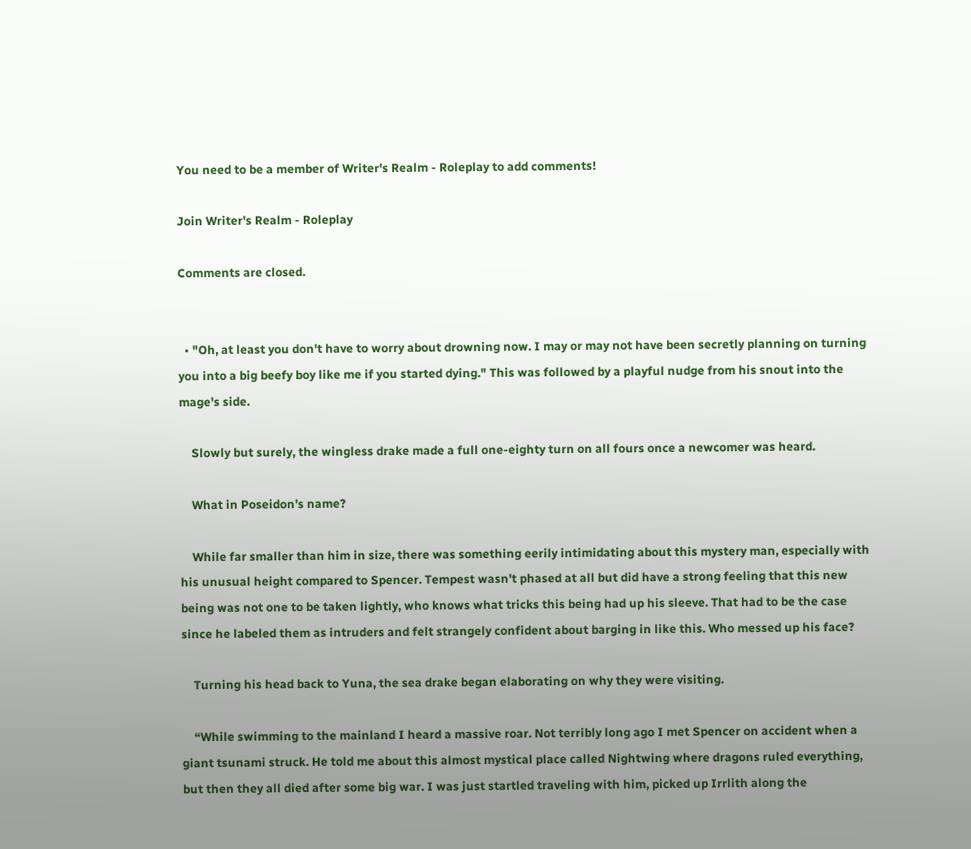You need to be a member of Writer's Realm - Roleplay to add comments!

Join Writer's Realm - Roleplay

Comments are closed.


  • "Oh, at least you don't have to worry about drowning now. I may or may not have been secretly planning on turning you into a big beefy boy like me if you started dying." This was followed by a playful nudge from his snout into the mage's side.

    Slowly but surely, the wingless drake made a full one-eighty turn on all fours once a newcomer was heard.

    What in Poseidon’s name?

    While far smaller than him in size, there was something eerily intimidating about this mystery man, especially with his unusual height compared to Spencer. Tempest wasn't phased at all but did have a strong feeling that this new being was not one to be taken lightly, who knows what tricks this being had up his sleeve. That had to be the case since he labeled them as intruders and felt strangely confident about barging in like this. Who messed up his face?

    Turning his head back to Yuna, the sea drake began elaborating on why they were visiting.

    “While swimming to the mainland I heard a massive roar. Not terribly long ago I met Spencer on accident when a giant tsunami struck. He told me about this almost mystical place called Nightwing where dragons ruled everything, but then they all died after some big war. I was just startled traveling with him, picked up Irrlith along the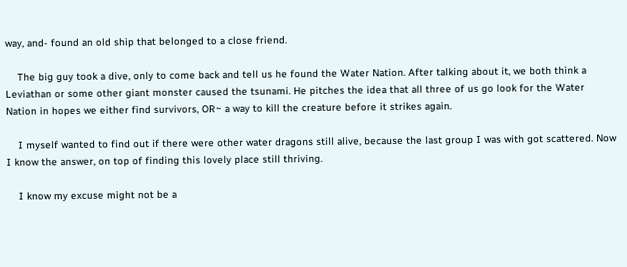way, and- found an old ship that belonged to a close friend.

    The big guy took a dive, only to come back and tell us he found the Water Nation. After talking about it, we both think a Leviathan or some other giant monster caused the tsunami. He pitches the idea that all three of us go look for the Water Nation in hopes we either find survivors, OR~ a way to kill the creature before it strikes again.

    I myself wanted to find out if there were other water dragons still alive, because the last group I was with got scattered. Now I know the answer, on top of finding this lovely place still thriving.

    I know my excuse might not be a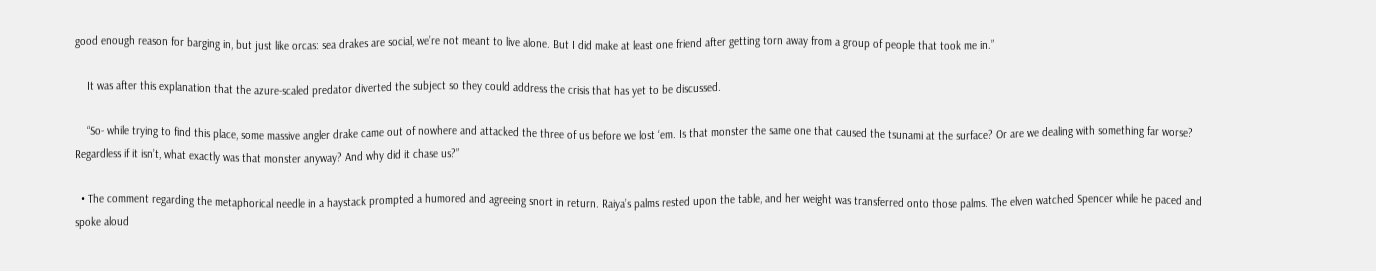good enough reason for barging in, but just like orcas: sea drakes are social, we’re not meant to live alone. But I did make at least one friend after getting torn away from a group of people that took me in.”

    It was after this explanation that the azure-scaled predator diverted the subject so they could address the crisis that has yet to be discussed.

    “So- while trying to find this place, some massive angler drake came out of nowhere and attacked the three of us before we lost ‘em. Is that monster the same one that caused the tsunami at the surface? Or are we dealing with something far worse? Regardless if it isn’t, what exactly was that monster anyway? And why did it chase us?”

  • The comment regarding the metaphorical needle in a haystack prompted a humored and agreeing snort in return. Raiya’s palms rested upon the table, and her weight was transferred onto those palms. The elven watched Spencer while he paced and spoke aloud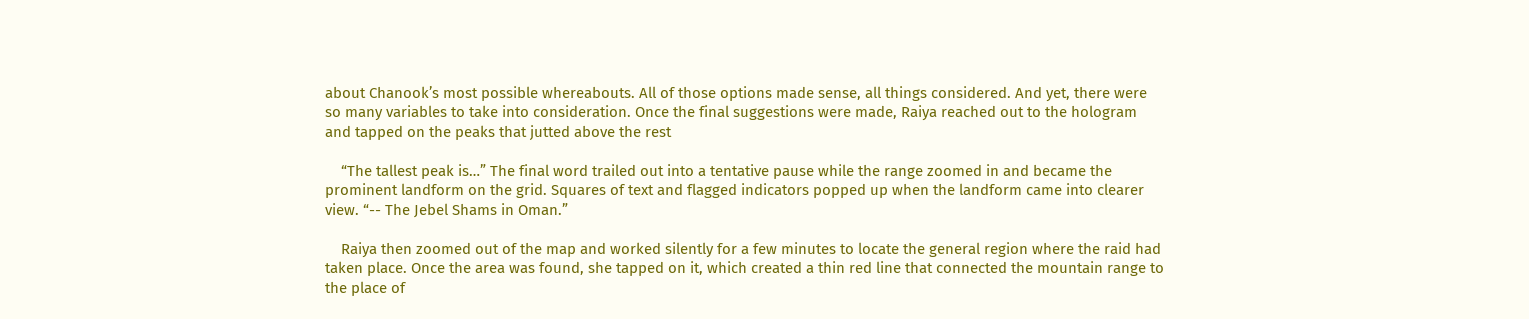about Chanook’s most possible whereabouts. All of those options made sense, all things considered. And yet, there were so many variables to take into consideration. Once the final suggestions were made, Raiya reached out to the hologram and tapped on the peaks that jutted above the rest

    “The tallest peak is…” The final word trailed out into a tentative pause while the range zoomed in and became the prominent landform on the grid. Squares of text and flagged indicators popped up when the landform came into clearer view. “-- The Jebel Shams in Oman.”

    Raiya then zoomed out of the map and worked silently for a few minutes to locate the general region where the raid had taken place. Once the area was found, she tapped on it, which created a thin red line that connected the mountain range to the place of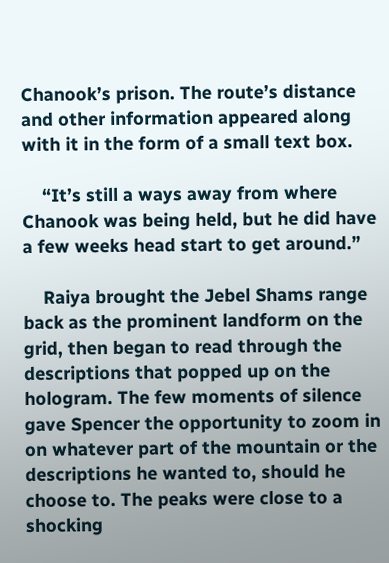Chanook’s prison. The route’s distance and other information appeared along with it in the form of a small text box.

    “It’s still a ways away from where Chanook was being held, but he did have a few weeks head start to get around.”

    Raiya brought the Jebel Shams range back as the prominent landform on the grid, then began to read through the descriptions that popped up on the hologram. The few moments of silence gave Spencer the opportunity to zoom in on whatever part of the mountain or the descriptions he wanted to, should he choose to. The peaks were close to a shocking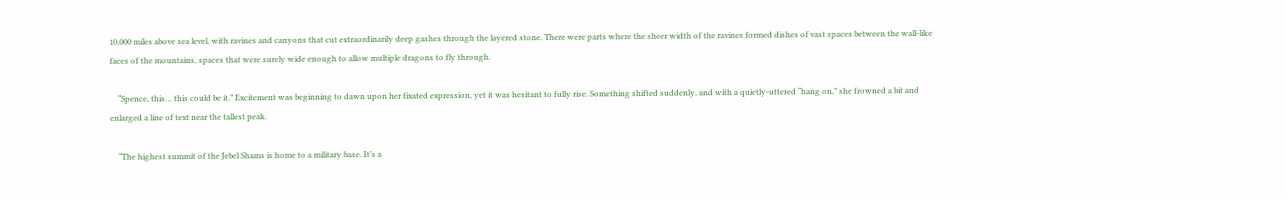10,000 miles above sea level, with ravines and canyons that cut extraordinarily deep gashes through the layered stone. There were parts where the sheer width of the ravines formed dishes of vast spaces between the wall-like faces of the mountains, spaces that were surely wide enough to allow multiple dragons to fly through.

    “Spence, this… this could be it.” Excitement was beginning to dawn upon her fixated expression, yet it was hesitant to fully rise. Something shifted suddenly, and with a quietly-uttered “hang on,” she frowned a bit and enlarged a line of text near the tallest peak.

    “The highest summit of the Jebel Shams is home to a military base. It’s a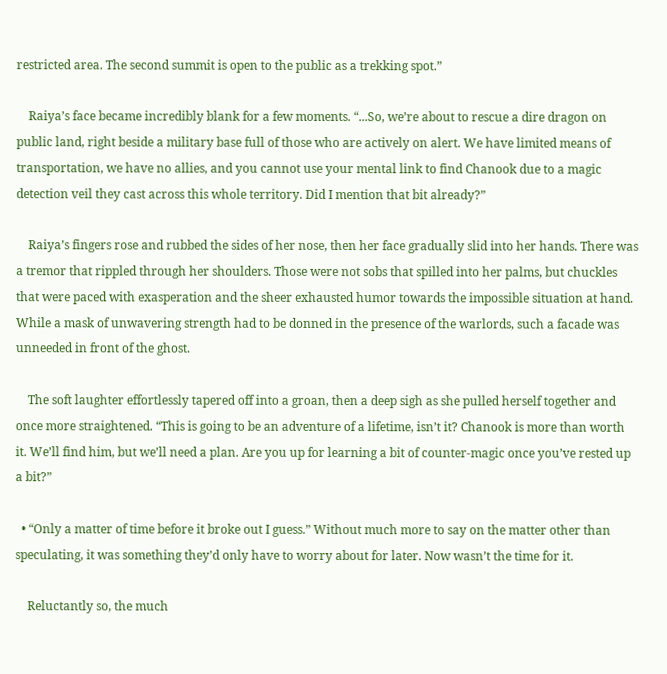restricted area. The second summit is open to the public as a trekking spot.”

    Raiya’s face became incredibly blank for a few moments. “...So, we’re about to rescue a dire dragon on public land, right beside a military base full of those who are actively on alert. We have limited means of transportation, we have no allies, and you cannot use your mental link to find Chanook due to a magic detection veil they cast across this whole territory. Did I mention that bit already?”

    Raiya’s fingers rose and rubbed the sides of her nose, then her face gradually slid into her hands. There was a tremor that rippled through her shoulders. Those were not sobs that spilled into her palms, but chuckles that were paced with exasperation and the sheer exhausted humor towards the impossible situation at hand. While a mask of unwavering strength had to be donned in the presence of the warlords, such a facade was unneeded in front of the ghost.

    The soft laughter effortlessly tapered off into a groan, then a deep sigh as she pulled herself together and once more straightened. “This is going to be an adventure of a lifetime, isn’t it? Chanook is more than worth it. We’ll find him, but we’ll need a plan. Are you up for learning a bit of counter-magic once you’ve rested up a bit?”

  • “Only a matter of time before it broke out I guess.” Without much more to say on the matter other than speculating, it was something they’d only have to worry about for later. Now wasn’t the time for it.

    Reluctantly so, the much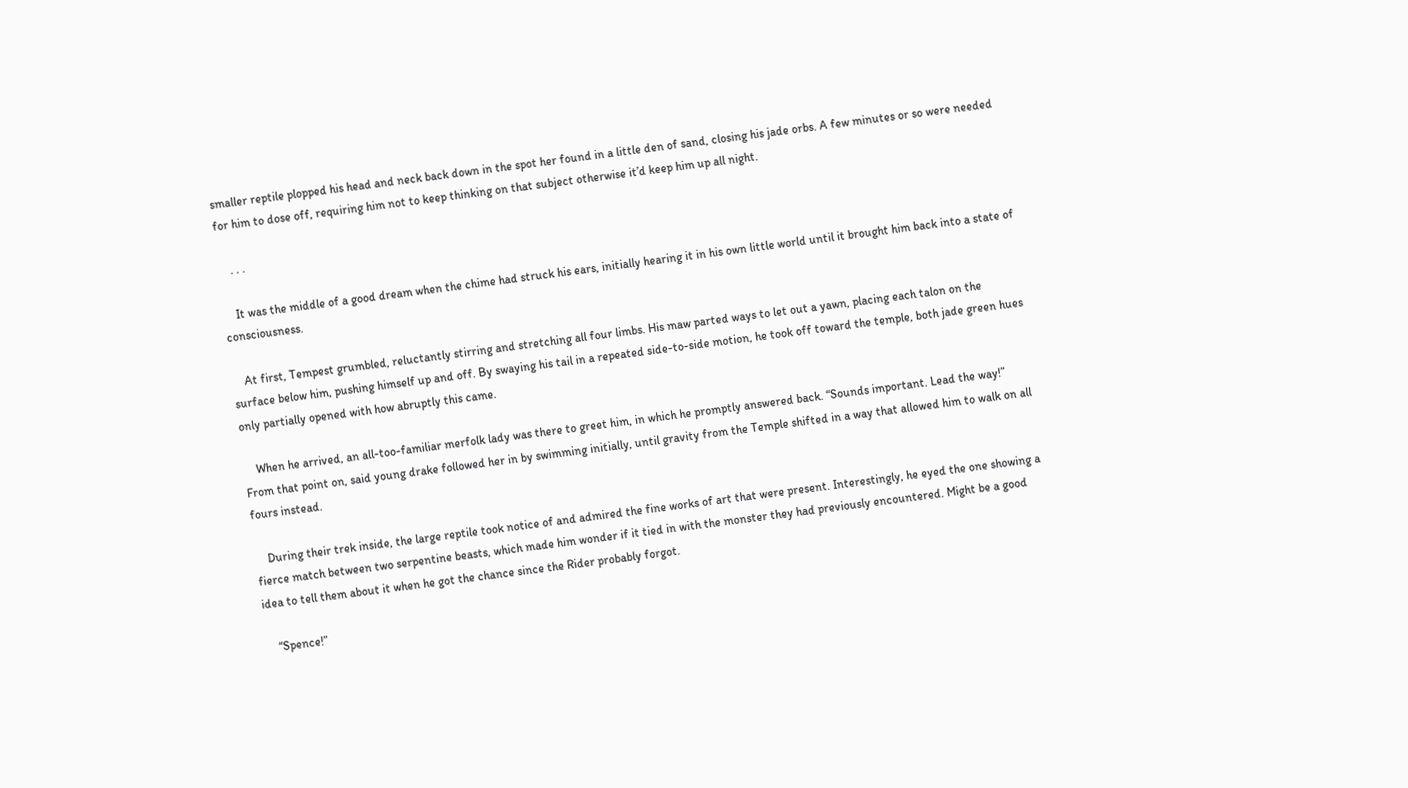smaller reptile plopped his head and neck back down in the spot her found in a little den of sand, closing his jade orbs. A few minutes or so were needed for him to dose off, requiring him not to keep thinking on that subject otherwise it’d keep him up all night.

    . . .

    It was the middle of a good dream when the chime had struck his ears, initially hearing it in his own little world until it brought him back into a state of consciousness.

    At first, Tempest grumbled, reluctantly stirring and stretching all four limbs. His maw parted ways to let out a yawn, placing each talon on the surface below him, pushing himself up and off. By swaying his tail in a repeated side-to-side motion, he took off toward the temple, both jade green hues only partially opened with how abruptly this came.

    When he arrived, an all-too-familiar merfolk lady was there to greet him, in which he promptly answered back. “Sounds important. Lead the way!” From that point on, said young drake followed her in by swimming initially, until gravity from the Temple shifted in a way that allowed him to walk on all fours instead.

    During their trek inside, the large reptile took notice of and admired the fine works of art that were present. Interestingly, he eyed the one showing a fierce match between two serpentine beasts, which made him wonder if it tied in with the monster they had previously encountered. Might be a good idea to tell them about it when he got the chance since the Rider probably forgot.

    “Spence!”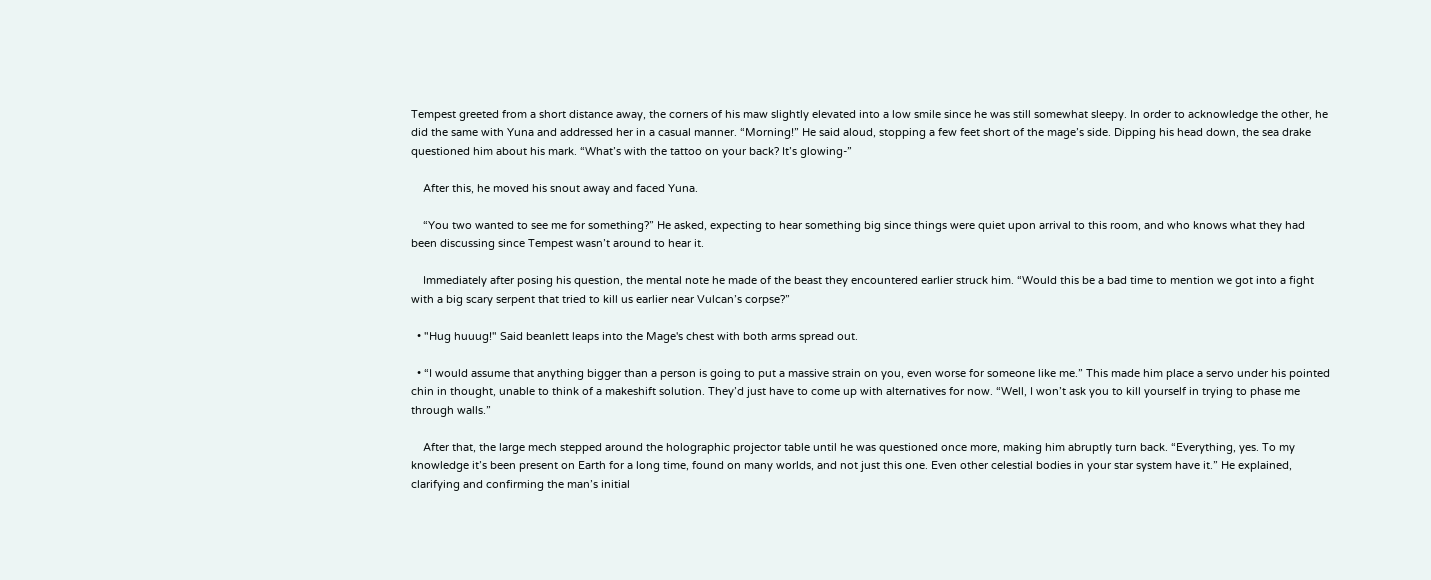Tempest greeted from a short distance away, the corners of his maw slightly elevated into a low smile since he was still somewhat sleepy. In order to acknowledge the other, he did the same with Yuna and addressed her in a casual manner. “Morning!” He said aloud, stopping a few feet short of the mage’s side. Dipping his head down, the sea drake questioned him about his mark. “What’s with the tattoo on your back? It’s glowing-”

    After this, he moved his snout away and faced Yuna.

    “You two wanted to see me for something?” He asked, expecting to hear something big since things were quiet upon arrival to this room, and who knows what they had been discussing since Tempest wasn’t around to hear it.

    Immediately after posing his question, the mental note he made of the beast they encountered earlier struck him. “Would this be a bad time to mention we got into a fight with a big scary serpent that tried to kill us earlier near Vulcan’s corpse?”

  • "Hug huuug!" Said beanlett leaps into the Mage's chest with both arms spread out.

  • “I would assume that anything bigger than a person is going to put a massive strain on you, even worse for someone like me.” This made him place a servo under his pointed chin in thought, unable to think of a makeshift solution. They’d just have to come up with alternatives for now. “Well, I won’t ask you to kill yourself in trying to phase me through walls.”

    After that, the large mech stepped around the holographic projector table until he was questioned once more, making him abruptly turn back. “Everything, yes. To my knowledge it’s been present on Earth for a long time, found on many worlds, and not just this one. Even other celestial bodies in your star system have it.” He explained, clarifying and confirming the man’s initial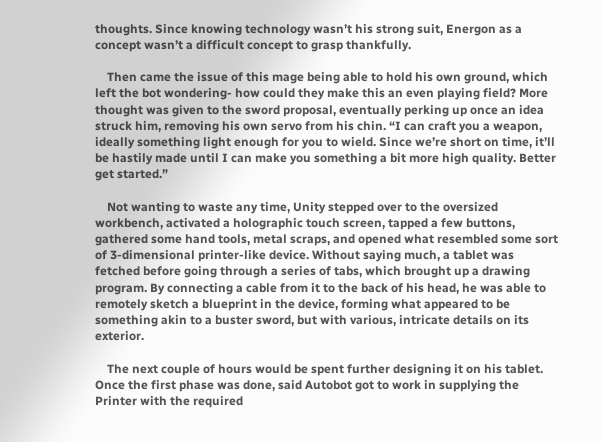thoughts. Since knowing technology wasn’t his strong suit, Energon as a concept wasn’t a difficult concept to grasp thankfully.

    Then came the issue of this mage being able to hold his own ground, which left the bot wondering- how could they make this an even playing field? More thought was given to the sword proposal, eventually perking up once an idea struck him, removing his own servo from his chin. “I can craft you a weapon, ideally something light enough for you to wield. Since we’re short on time, it’ll be hastily made until I can make you something a bit more high quality. Better get started.”

    Not wanting to waste any time, Unity stepped over to the oversized workbench, activated a holographic touch screen, tapped a few buttons, gathered some hand tools, metal scraps, and opened what resembled some sort of 3-dimensional printer-like device. Without saying much, a tablet was fetched before going through a series of tabs, which brought up a drawing program. By connecting a cable from it to the back of his head, he was able to remotely sketch a blueprint in the device, forming what appeared to be something akin to a buster sword, but with various, intricate details on its exterior.

    The next couple of hours would be spent further designing it on his tablet. Once the first phase was done, said Autobot got to work in supplying the Printer with the required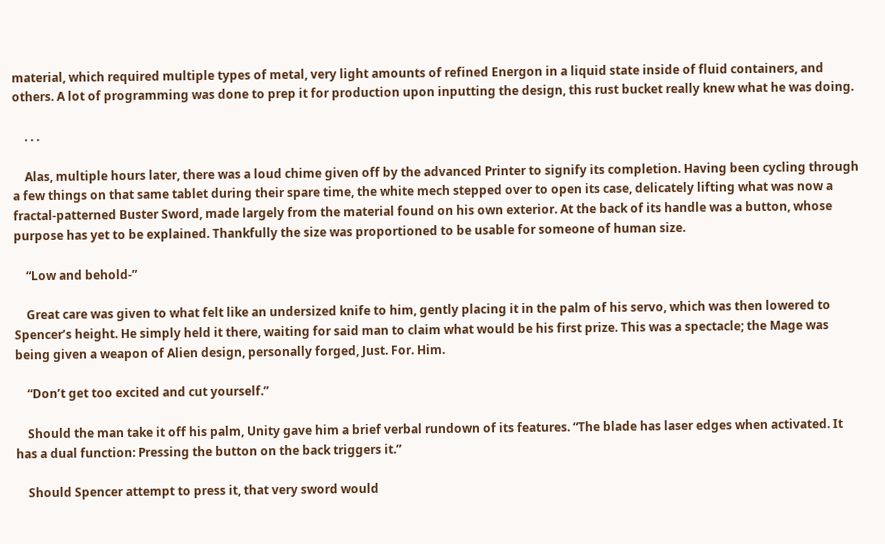material, which required multiple types of metal, very light amounts of refined Energon in a liquid state inside of fluid containers, and others. A lot of programming was done to prep it for production upon inputting the design, this rust bucket really knew what he was doing.

    . . .

    Alas, multiple hours later, there was a loud chime given off by the advanced Printer to signify its completion. Having been cycling through a few things on that same tablet during their spare time, the white mech stepped over to open its case, delicately lifting what was now a fractal-patterned Buster Sword, made largely from the material found on his own exterior. At the back of its handle was a button, whose purpose has yet to be explained. Thankfully the size was proportioned to be usable for someone of human size.

    “Low and behold-”

    Great care was given to what felt like an undersized knife to him, gently placing it in the palm of his servo, which was then lowered to Spencer’s height. He simply held it there, waiting for said man to claim what would be his first prize. This was a spectacle; the Mage was being given a weapon of Alien design, personally forged, Just. For. Him.

    “Don’t get too excited and cut yourself.”

    Should the man take it off his palm, Unity gave him a brief verbal rundown of its features. “The blade has laser edges when activated. It has a dual function: Pressing the button on the back triggers it.”

    Should Spencer attempt to press it, that very sword would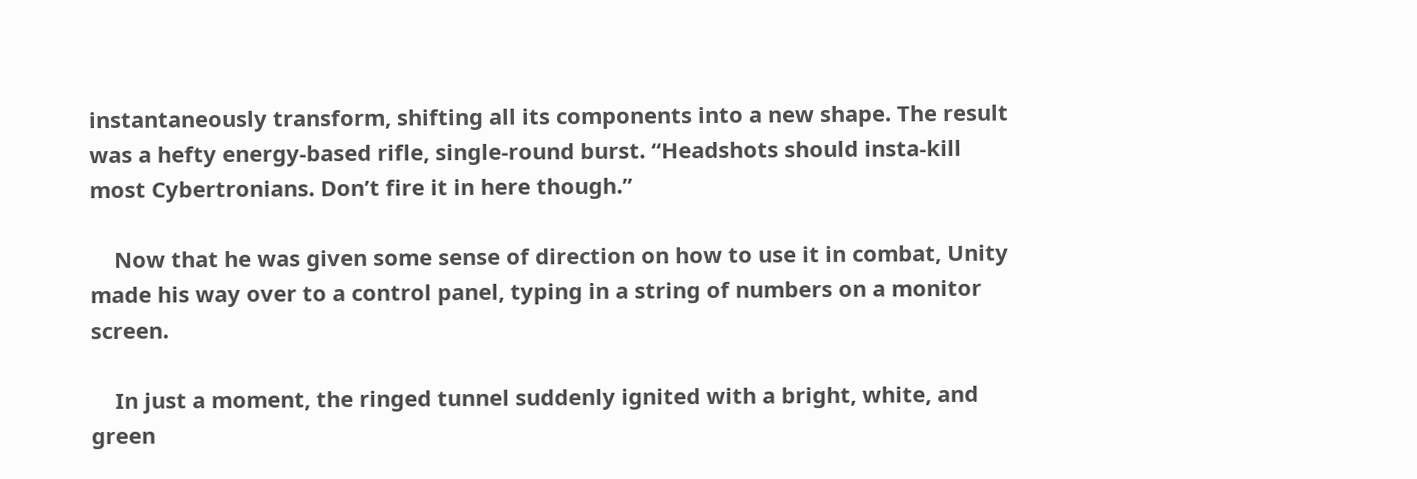instantaneously transform, shifting all its components into a new shape. The result was a hefty energy-based rifle, single-round burst. “Headshots should insta-kill most Cybertronians. Don’t fire it in here though.”

    Now that he was given some sense of direction on how to use it in combat, Unity made his way over to a control panel, typing in a string of numbers on a monitor screen.

    In just a moment, the ringed tunnel suddenly ignited with a bright, white, and green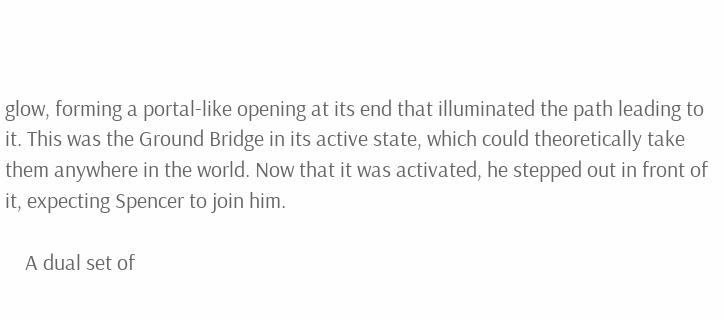glow, forming a portal-like opening at its end that illuminated the path leading to it. This was the Ground Bridge in its active state, which could theoretically take them anywhere in the world. Now that it was activated, he stepped out in front of it, expecting Spencer to join him.

    A dual set of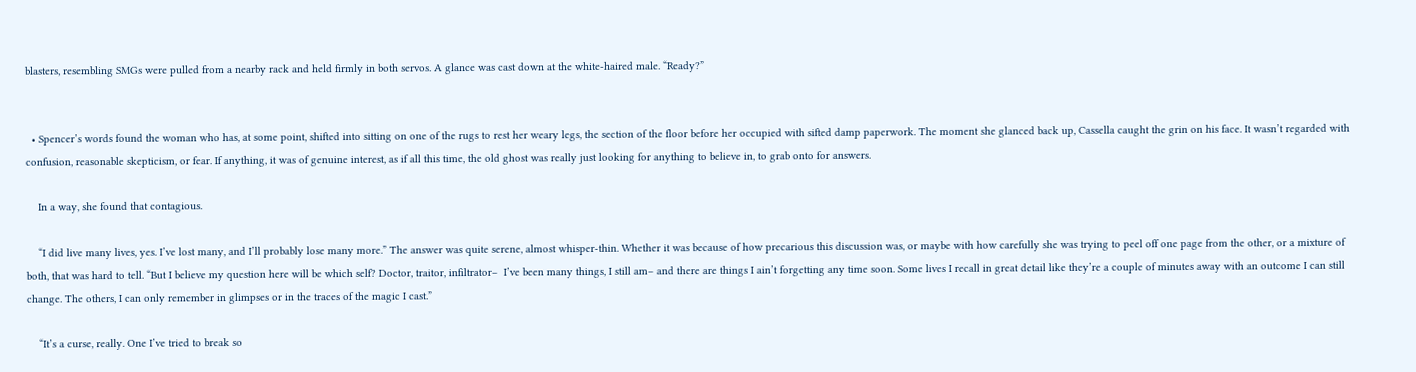blasters, resembling SMGs were pulled from a nearby rack and held firmly in both servos. A glance was cast down at the white-haired male. “Ready?”


  • Spencer’s words found the woman who has, at some point, shifted into sitting on one of the rugs to rest her weary legs, the section of the floor before her occupied with sifted damp paperwork. The moment she glanced back up, Cassella caught the grin on his face. It wasn’t regarded with confusion, reasonable skepticism, or fear. If anything, it was of genuine interest, as if all this time, the old ghost was really just looking for anything to believe in, to grab onto for answers.

    In a way, she found that contagious.

    “I did live many lives, yes. I’ve lost many, and I’ll probably lose many more.” The answer was quite serene, almost whisper-thin. Whether it was because of how precarious this discussion was, or maybe with how carefully she was trying to peel off one page from the other, or a mixture of both, that was hard to tell. “But I believe my question here will be which self? Doctor, traitor, infiltrator–  I’ve been many things, I still am– and there are things I ain’t forgetting any time soon. Some lives I recall in great detail like they’re a couple of minutes away with an outcome I can still change. The others, I can only remember in glimpses or in the traces of the magic I cast.”

    “It’s a curse, really. One I’ve tried to break so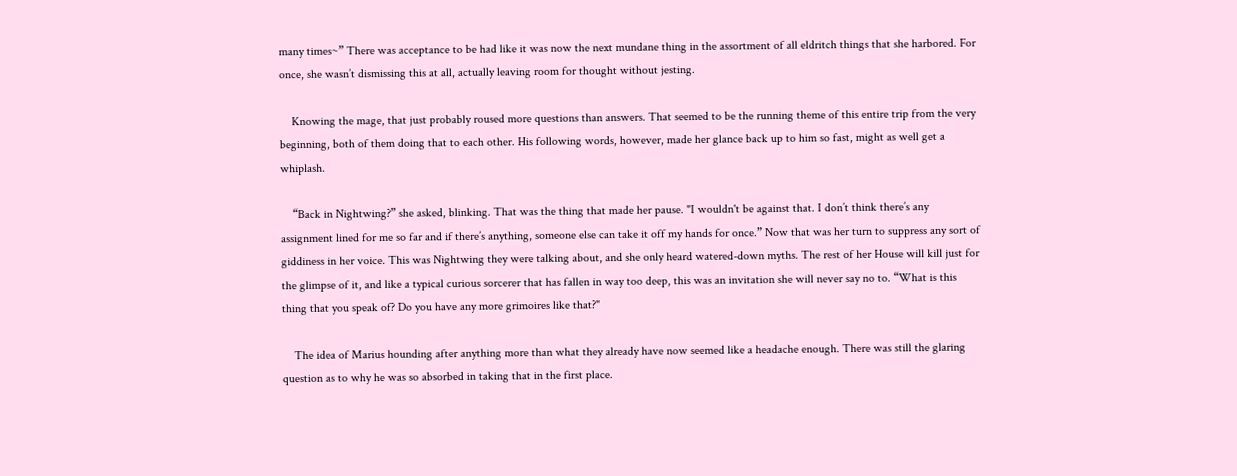many times~” There was acceptance to be had like it was now the next mundane thing in the assortment of all eldritch things that she harbored. For once, she wasn’t dismissing this at all, actually leaving room for thought without jesting.

    Knowing the mage, that just probably roused more questions than answers. That seemed to be the running theme of this entire trip from the very beginning, both of them doing that to each other. His following words, however, made her glance back up to him so fast, might as well get a whiplash.

    “Back in Nightwing?” she asked, blinking. That was the thing that made her pause. "I wouldn't be against that. I don’t think there’s any assignment lined for me so far and if there’s anything, someone else can take it off my hands for once.” Now that was her turn to suppress any sort of giddiness in her voice. This was Nightwing they were talking about, and she only heard watered-down myths. The rest of her House will kill just for the glimpse of it, and like a typical curious sorcerer that has fallen in way too deep, this was an invitation she will never say no to. “What is this thing that you speak of? Do you have any more grimoires like that?"

    The idea of Marius hounding after anything more than what they already have now seemed like a headache enough. There was still the glaring question as to why he was so absorbed in taking that in the first place.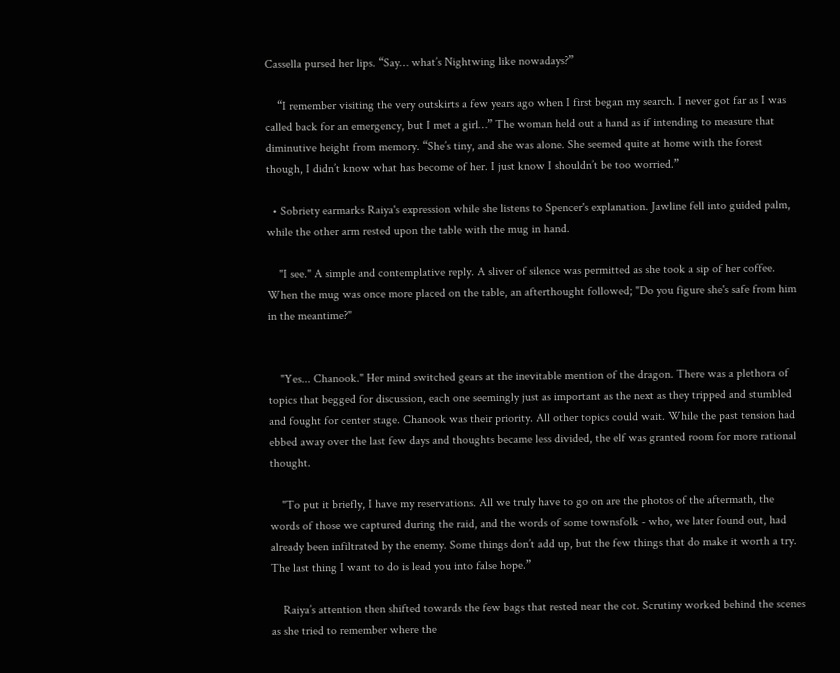Cassella pursed her lips. “Say… what’s Nightwing like nowadays?”

    “I remember visiting the very outskirts a few years ago when I first began my search. I never got far as I was called back for an emergency, but I met a girl…” The woman held out a hand as if intending to measure that diminutive height from memory. “She’s tiny, and she was alone. She seemed quite at home with the forest though, I didn’t know what has become of her. I just know I shouldn’t be too worried.”

  • Sobriety earmarks Raiya's expression while she listens to Spencer's explanation. Jawline fell into guided palm, while the other arm rested upon the table with the mug in hand.

    "I see." A simple and contemplative reply. A sliver of silence was permitted as she took a sip of her coffee. When the mug was once more placed on the table, an afterthought followed; "Do you figure she's safe from him in the meantime?"


    "Yes... Chanook." Her mind switched gears at the inevitable mention of the dragon. There was a plethora of topics that begged for discussion, each one seemingly just as important as the next as they tripped and stumbled and fought for center stage. Chanook was their priority. All other topics could wait. While the past tension had ebbed away over the last few days and thoughts became less divided, the elf was granted room for more rational thought.

    "To put it briefly, I have my reservations. All we truly have to go on are the photos of the aftermath, the words of those we captured during the raid, and the words of some townsfolk - who, we later found out, had already been infiltrated by the enemy. Some things don’t add up, but the few things that do make it worth a try. The last thing I want to do is lead you into false hope.”

    Raiya’s attention then shifted towards the few bags that rested near the cot. Scrutiny worked behind the scenes as she tried to remember where the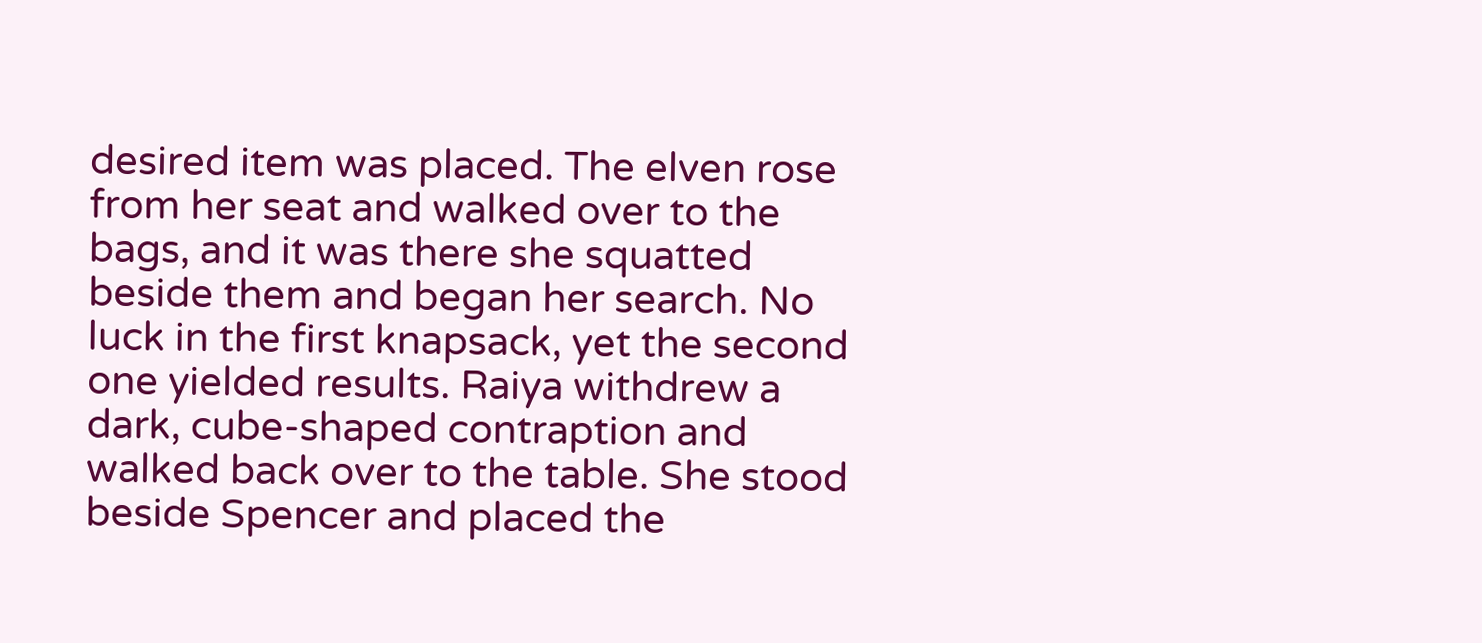desired item was placed. The elven rose from her seat and walked over to the bags, and it was there she squatted beside them and began her search. No luck in the first knapsack, yet the second one yielded results. Raiya withdrew a dark, cube-shaped contraption and walked back over to the table. She stood beside Spencer and placed the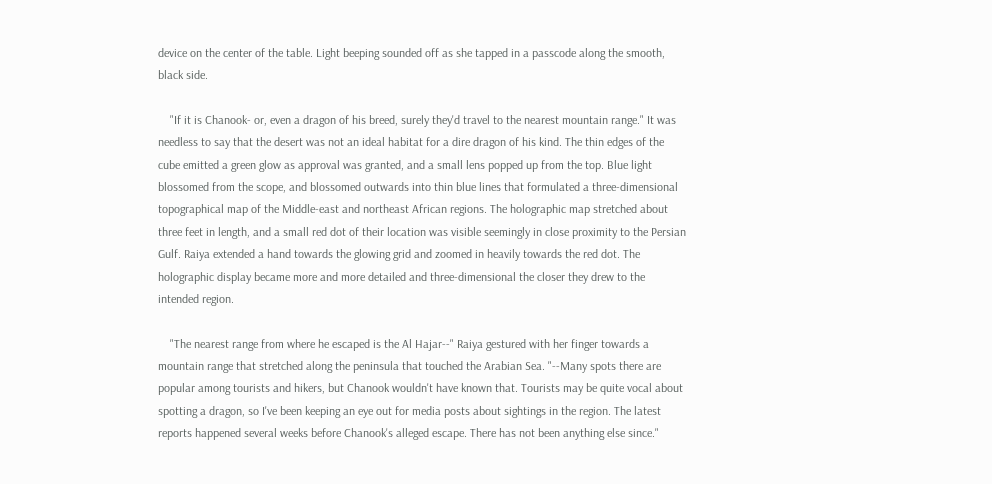device on the center of the table. Light beeping sounded off as she tapped in a passcode along the smooth, black side.

    "If it is Chanook- or, even a dragon of his breed, surely they'd travel to the nearest mountain range." It was needless to say that the desert was not an ideal habitat for a dire dragon of his kind. The thin edges of the cube emitted a green glow as approval was granted, and a small lens popped up from the top. Blue light blossomed from the scope, and blossomed outwards into thin blue lines that formulated a three-dimensional topographical map of the Middle-east and northeast African regions. The holographic map stretched about three feet in length, and a small red dot of their location was visible seemingly in close proximity to the Persian Gulf. Raiya extended a hand towards the glowing grid and zoomed in heavily towards the red dot. The holographic display became more and more detailed and three-dimensional the closer they drew to the intended region.

    "The nearest range from where he escaped is the Al Hajar--" Raiya gestured with her finger towards a mountain range that stretched along the peninsula that touched the Arabian Sea. "--Many spots there are popular among tourists and hikers, but Chanook wouldn't have known that. Tourists may be quite vocal about spotting a dragon, so I've been keeping an eye out for media posts about sightings in the region. The latest reports happened several weeks before Chanook's alleged escape. There has not been anything else since."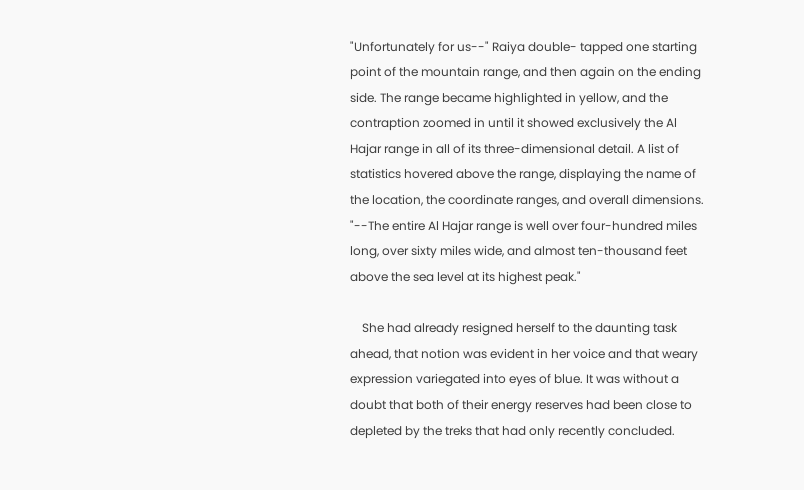"Unfortunately for us--" Raiya double- tapped one starting point of the mountain range, and then again on the ending side. The range became highlighted in yellow, and the contraption zoomed in until it showed exclusively the Al Hajar range in all of its three-dimensional detail. A list of statistics hovered above the range, displaying the name of the location, the coordinate ranges, and overall dimensions. "--The entire Al Hajar range is well over four-hundred miles long, over sixty miles wide, and almost ten-thousand feet above the sea level at its highest peak."

    She had already resigned herself to the daunting task ahead, that notion was evident in her voice and that weary expression variegated into eyes of blue. It was without a doubt that both of their energy reserves had been close to depleted by the treks that had only recently concluded.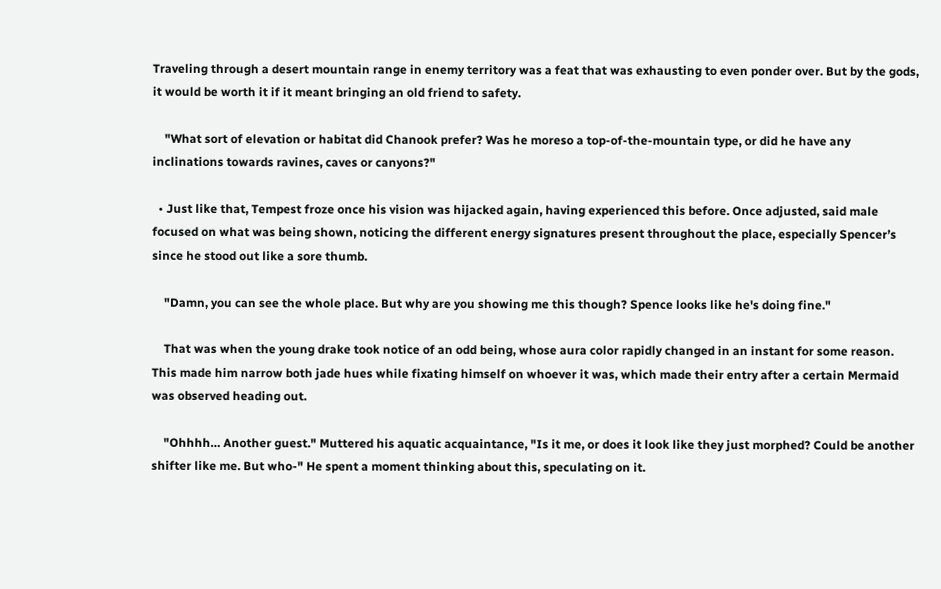Traveling through a desert mountain range in enemy territory was a feat that was exhausting to even ponder over. But by the gods, it would be worth it if it meant bringing an old friend to safety.

    "What sort of elevation or habitat did Chanook prefer? Was he moreso a top-of-the-mountain type, or did he have any inclinations towards ravines, caves or canyons?"

  • Just like that, Tempest froze once his vision was hijacked again, having experienced this before. Once adjusted, said male focused on what was being shown, noticing the different energy signatures present throughout the place, especially Spencer’s since he stood out like a sore thumb.

    "Damn, you can see the whole place. But why are you showing me this though? Spence looks like he's doing fine."

    That was when the young drake took notice of an odd being, whose aura color rapidly changed in an instant for some reason. This made him narrow both jade hues while fixating himself on whoever it was, which made their entry after a certain Mermaid was observed heading out.

    "Ohhhh… Another guest." Muttered his aquatic acquaintance, "Is it me, or does it look like they just morphed? Could be another shifter like me. But who-" He spent a moment thinking about this, speculating on it.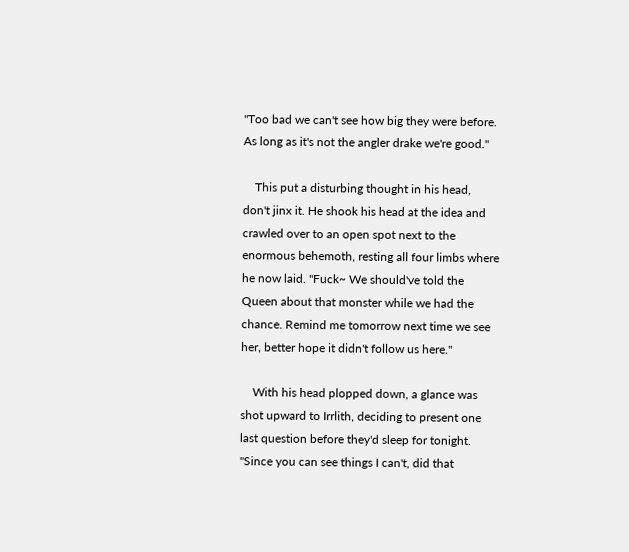"Too bad we can't see how big they were before. As long as it's not the angler drake we're good."

    This put a disturbing thought in his head, don't jinx it. He shook his head at the idea and crawled over to an open spot next to the enormous behemoth, resting all four limbs where he now laid. "Fuck~ We should've told the Queen about that monster while we had the chance. Remind me tomorrow next time we see her, better hope it didn't follow us here."

    With his head plopped down, a glance was shot upward to Irrlith, deciding to present one last question before they'd sleep for tonight. "Since you can see things I can't, did that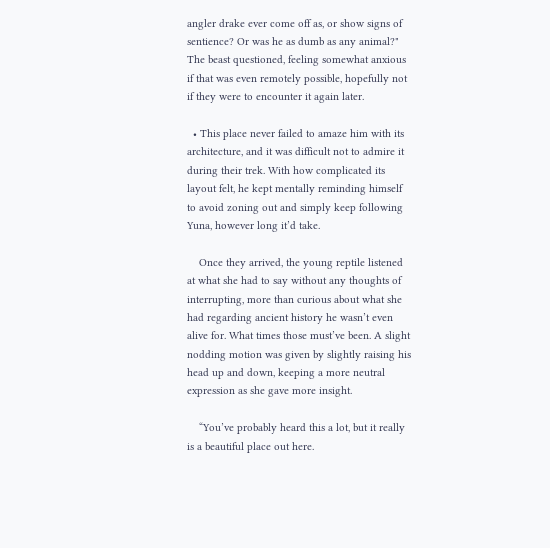angler drake ever come off as, or show signs of sentience? Or was he as dumb as any animal?" The beast questioned, feeling somewhat anxious if that was even remotely possible, hopefully not if they were to encounter it again later.

  • This place never failed to amaze him with its architecture, and it was difficult not to admire it during their trek. With how complicated its layout felt, he kept mentally reminding himself to avoid zoning out and simply keep following Yuna, however long it’d take.

    Once they arrived, the young reptile listened at what she had to say without any thoughts of interrupting, more than curious about what she had regarding ancient history he wasn’t even alive for. What times those must’ve been. A slight nodding motion was given by slightly raising his head up and down, keeping a more neutral expression as she gave more insight.

    “You’ve probably heard this a lot, but it really is a beautiful place out here.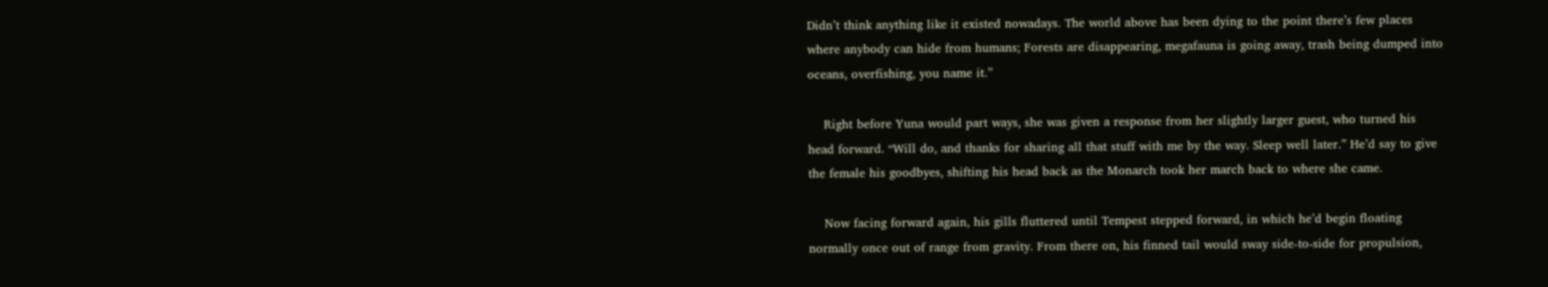Didn’t think anything like it existed nowadays. The world above has been dying to the point there’s few places where anybody can hide from humans; Forests are disappearing, megafauna is going away, trash being dumped into oceans, overfishing, you name it.”

    Right before Yuna would part ways, she was given a response from her slightly larger guest, who turned his head forward. “Will do, and thanks for sharing all that stuff with me by the way. Sleep well later.” He’d say to give the female his goodbyes, shifting his head back as the Monarch took her march back to where she came.

    Now facing forward again, his gills fluttered until Tempest stepped forward, in which he’d begin floating normally once out of range from gravity. From there on, his finned tail would sway side-to-side for propulsion,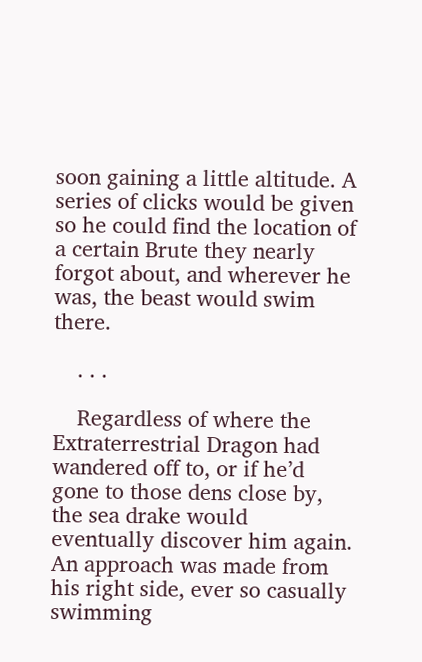soon gaining a little altitude. A series of clicks would be given so he could find the location of a certain Brute they nearly forgot about, and wherever he was, the beast would swim there.

    . . .

    Regardless of where the Extraterrestrial Dragon had wandered off to, or if he’d gone to those dens close by, the sea drake would eventually discover him again. An approach was made from his right side, ever so casually swimming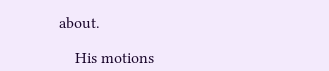about.

    His motions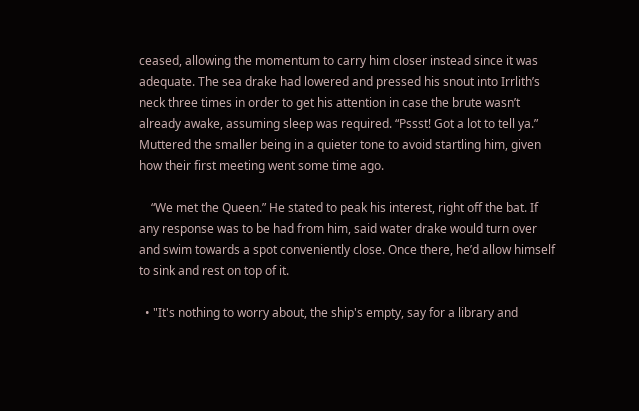ceased, allowing the momentum to carry him closer instead since it was adequate. The sea drake had lowered and pressed his snout into Irrlith’s neck three times in order to get his attention in case the brute wasn’t already awake, assuming sleep was required. “Pssst! Got a lot to tell ya.” Muttered the smaller being in a quieter tone to avoid startling him, given how their first meeting went some time ago.

    “We met the Queen.” He stated to peak his interest, right off the bat. If any response was to be had from him, said water drake would turn over and swim towards a spot conveniently close. Once there, he’d allow himself to sink and rest on top of it.

  • "It's nothing to worry about, the ship's empty, say for a library and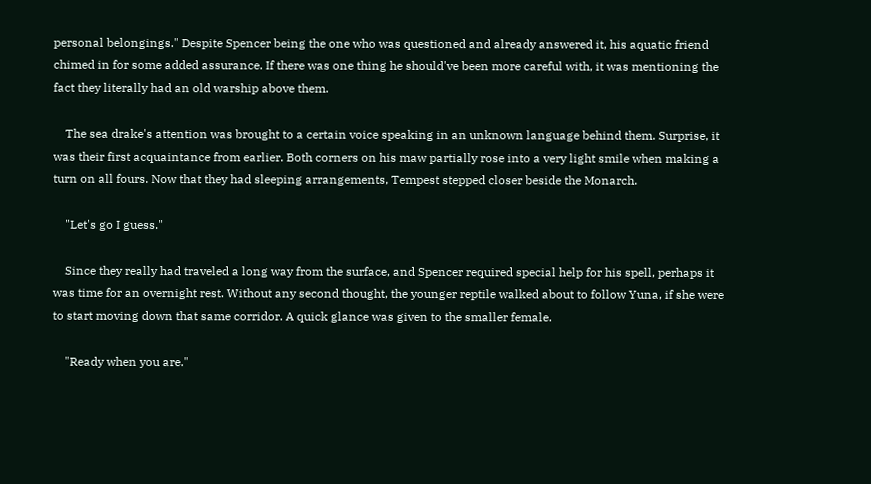personal belongings." Despite Spencer being the one who was questioned and already answered it, his aquatic friend chimed in for some added assurance. If there was one thing he should've been more careful with, it was mentioning the fact they literally had an old warship above them.

    The sea drake's attention was brought to a certain voice speaking in an unknown language behind them. Surprise, it was their first acquaintance from earlier. Both corners on his maw partially rose into a very light smile when making a turn on all fours. Now that they had sleeping arrangements, Tempest stepped closer beside the Monarch.

    "Let's go I guess."

    Since they really had traveled a long way from the surface, and Spencer required special help for his spell, perhaps it was time for an overnight rest. Without any second thought, the younger reptile walked about to follow Yuna, if she were to start moving down that same corridor. A quick glance was given to the smaller female.

    "Ready when you are."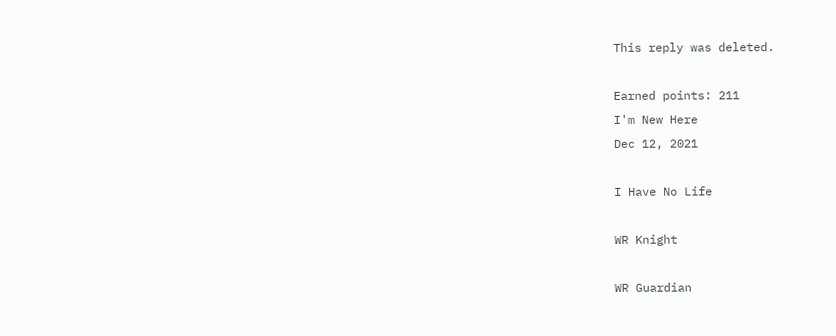This reply was deleted.

Earned points: 211
I'm New Here
Dec 12, 2021

I Have No Life

WR Knight

WR Guardian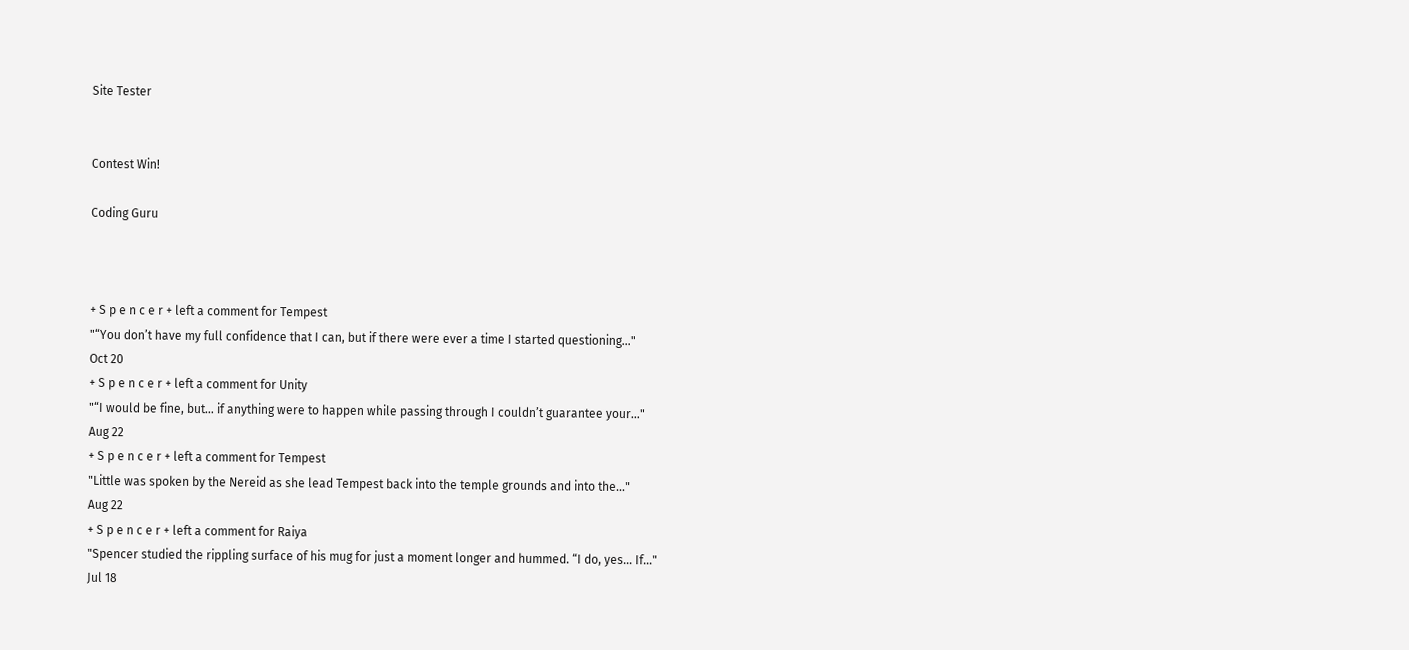Site Tester


Contest Win!

Coding Guru



+ S p e n c e r + left a comment for Tempest
"“You don’t have my full confidence that I can, but if there were ever a time I started questioning…"
Oct 20
+ S p e n c e r + left a comment for Unity
"“I would be fine, but… if anything were to happen while passing through I couldn’t guarantee your…"
Aug 22
+ S p e n c e r + left a comment for Tempest
"Little was spoken by the Nereid as she lead Tempest back into the temple grounds and into the…"
Aug 22
+ S p e n c e r + left a comment for Raiya
"Spencer studied the rippling surface of his mug for just a moment longer and hummed. “I do, yes… If…"
Jul 18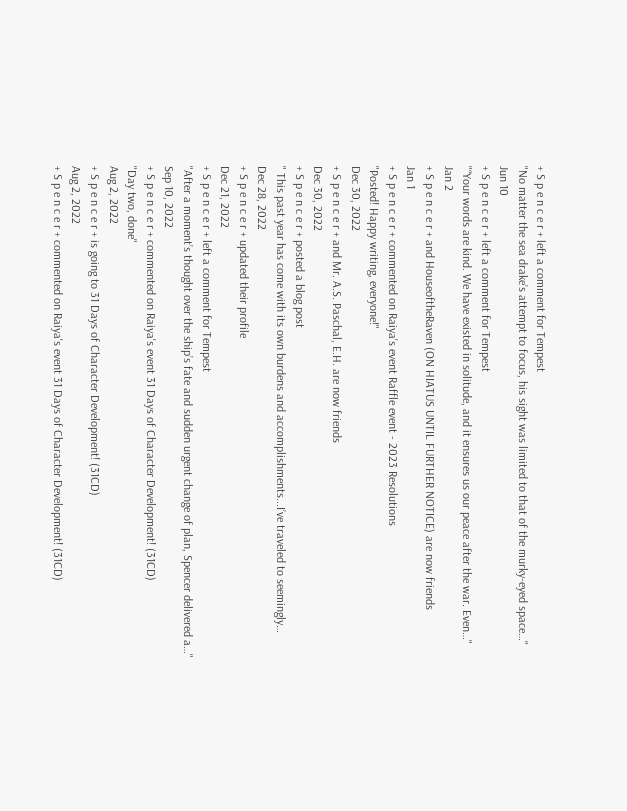+ S p e n c e r + left a comment for Tempest
"No matter the sea drake’s attempt to focus, his sight was limited to that of the murky-eyed space…"
Jun 10
+ S p e n c e r + left a comment for Tempest
"“Your words are kind. We have existed in solitude, and it ensures us our peace after the war. Even…"
Jan 2
+ S p e n c e r + and HouseoftheRaven (ON HIATUS UNTIL FURTHER NOTICE) are now friends
Jan 1
+ S p e n c e r + commented on Raiya's event Raffle event - 2023 Resolutions
"Posted! Happy writing, everyone!"
Dec 30, 2022
+ S p e n c e r + and Mr. A.S. Paschal, E.H. are now friends
Dec 30, 2022
+ S p e n c e r + posted a blog post
" This past year has come with its own burdens and accomplishments...I’ve traveled to seemingly…
Dec 28, 2022
+ S p e n c e r + updated their profile
Dec 21, 2022
+ S p e n c e r + left a comment for Tempest
"After a moment’s thought over the ship’s fate and sudden urgent change of plan, Spencer delivered a…"
Sep 10, 2022
+ S p e n c e r + commented on Raiya's event 31 Days of Character Development! (31CD)
"Day two, done"
Aug 2, 2022
+ S p e n c e r + is going to 31 Days of Character Development! (31CD)
Aug 2, 2022
+ S p e n c e r + commented on Raiya's event 31 Days of Character Development! (31CD)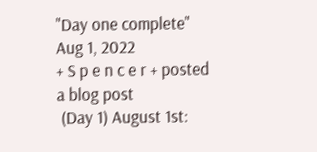"Day one complete"
Aug 1, 2022
+ S p e n c e r + posted a blog post
 (Day 1) August 1st: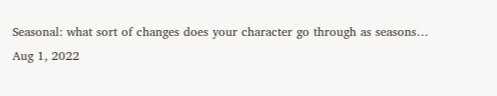Seasonal: what sort of changes does your character go through as seasons…
Aug 1, 2022